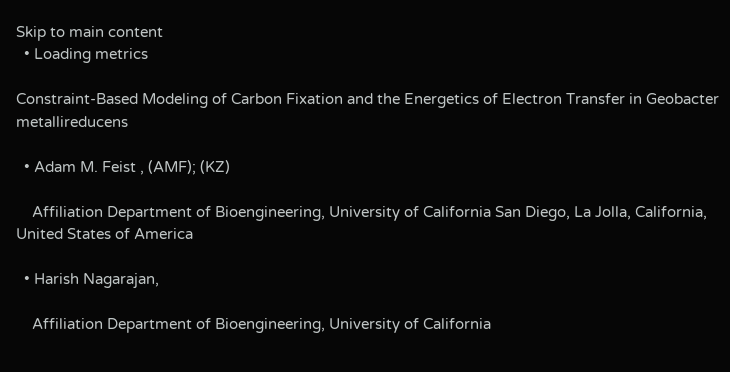Skip to main content
  • Loading metrics

Constraint-Based Modeling of Carbon Fixation and the Energetics of Electron Transfer in Geobacter metallireducens

  • Adam M. Feist , (AMF); (KZ)

    Affiliation Department of Bioengineering, University of California San Diego, La Jolla, California, United States of America

  • Harish Nagarajan,

    Affiliation Department of Bioengineering, University of California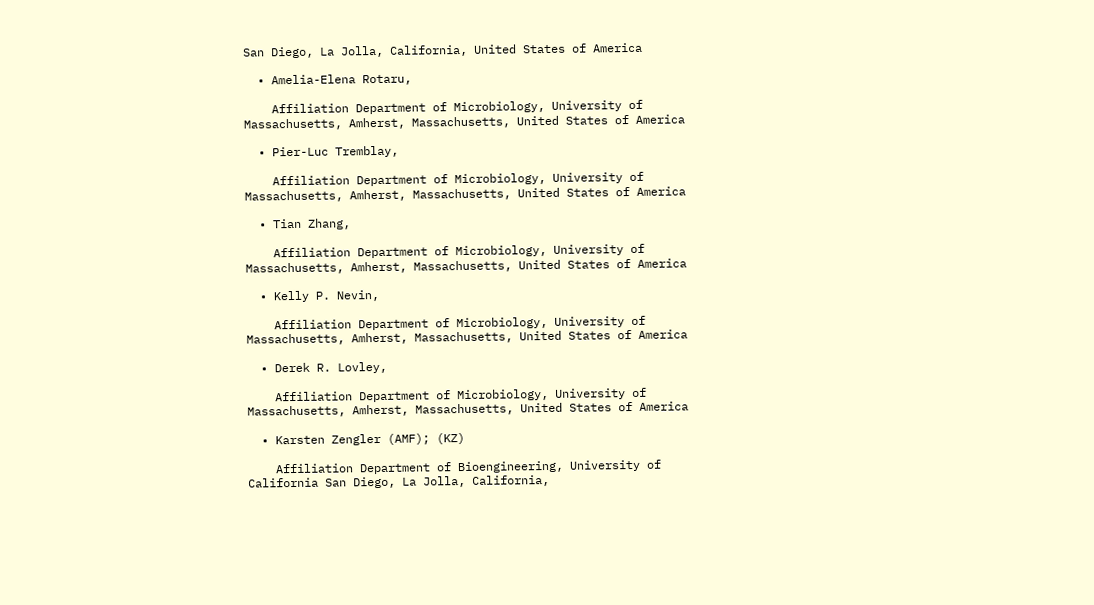San Diego, La Jolla, California, United States of America

  • Amelia-Elena Rotaru,

    Affiliation Department of Microbiology, University of Massachusetts, Amherst, Massachusetts, United States of America

  • Pier-Luc Tremblay,

    Affiliation Department of Microbiology, University of Massachusetts, Amherst, Massachusetts, United States of America

  • Tian Zhang,

    Affiliation Department of Microbiology, University of Massachusetts, Amherst, Massachusetts, United States of America

  • Kelly P. Nevin,

    Affiliation Department of Microbiology, University of Massachusetts, Amherst, Massachusetts, United States of America

  • Derek R. Lovley,

    Affiliation Department of Microbiology, University of Massachusetts, Amherst, Massachusetts, United States of America

  • Karsten Zengler (AMF); (KZ)

    Affiliation Department of Bioengineering, University of California San Diego, La Jolla, California,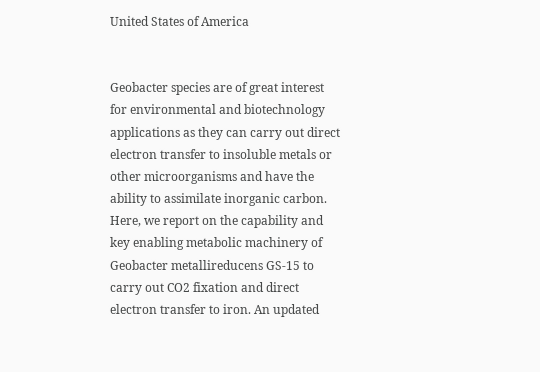United States of America


Geobacter species are of great interest for environmental and biotechnology applications as they can carry out direct electron transfer to insoluble metals or other microorganisms and have the ability to assimilate inorganic carbon. Here, we report on the capability and key enabling metabolic machinery of Geobacter metallireducens GS-15 to carry out CO2 fixation and direct electron transfer to iron. An updated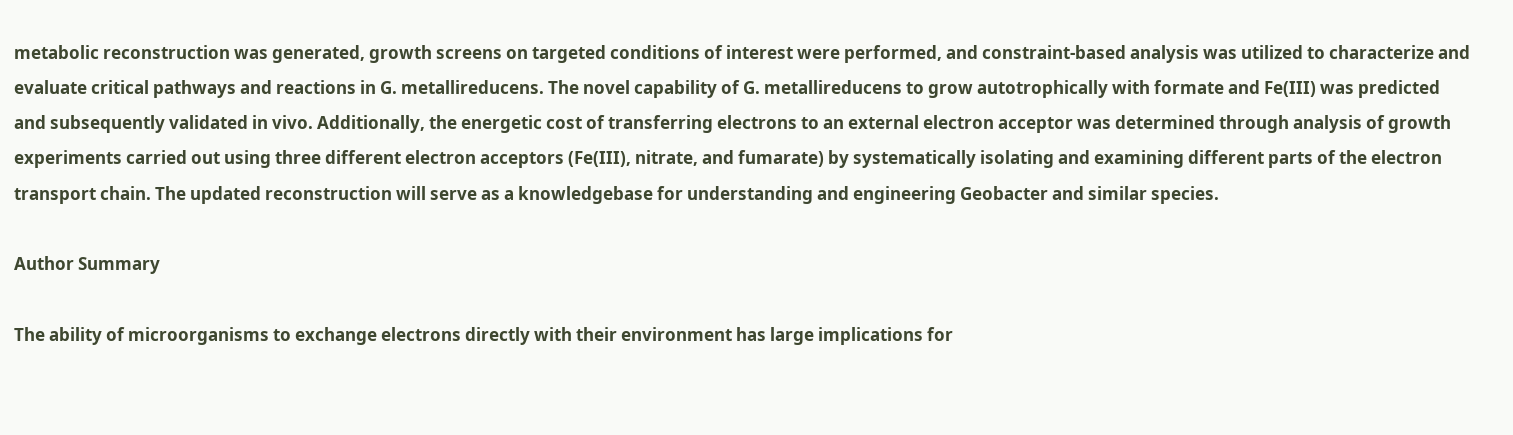metabolic reconstruction was generated, growth screens on targeted conditions of interest were performed, and constraint-based analysis was utilized to characterize and evaluate critical pathways and reactions in G. metallireducens. The novel capability of G. metallireducens to grow autotrophically with formate and Fe(III) was predicted and subsequently validated in vivo. Additionally, the energetic cost of transferring electrons to an external electron acceptor was determined through analysis of growth experiments carried out using three different electron acceptors (Fe(III), nitrate, and fumarate) by systematically isolating and examining different parts of the electron transport chain. The updated reconstruction will serve as a knowledgebase for understanding and engineering Geobacter and similar species.

Author Summary

The ability of microorganisms to exchange electrons directly with their environment has large implications for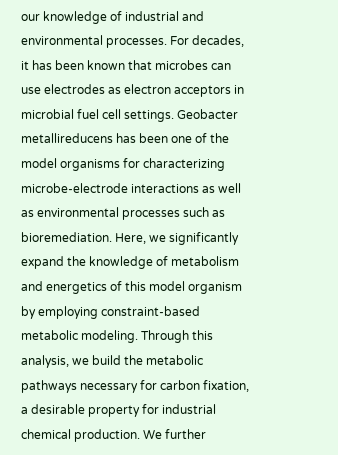our knowledge of industrial and environmental processes. For decades, it has been known that microbes can use electrodes as electron acceptors in microbial fuel cell settings. Geobacter metallireducens has been one of the model organisms for characterizing microbe-electrode interactions as well as environmental processes such as bioremediation. Here, we significantly expand the knowledge of metabolism and energetics of this model organism by employing constraint-based metabolic modeling. Through this analysis, we build the metabolic pathways necessary for carbon fixation, a desirable property for industrial chemical production. We further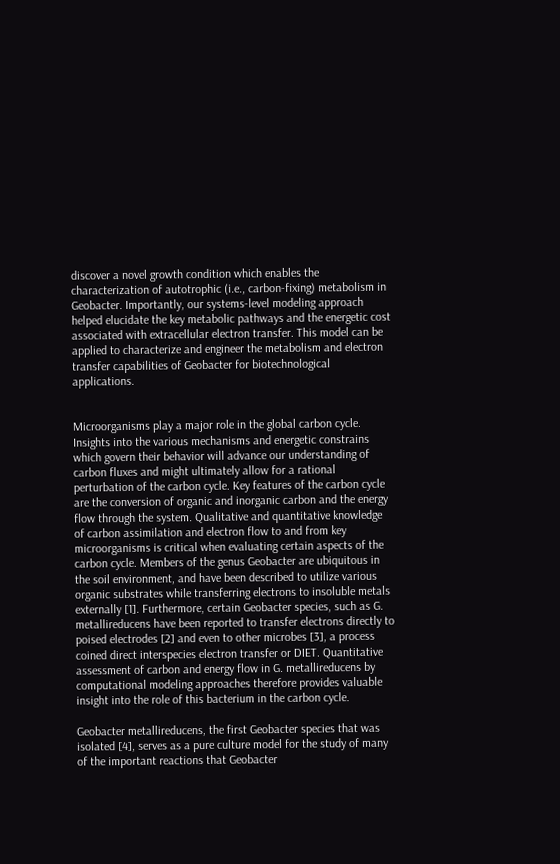discover a novel growth condition which enables the characterization of autotrophic (i.e., carbon-fixing) metabolism in Geobacter. Importantly, our systems-level modeling approach helped elucidate the key metabolic pathways and the energetic cost associated with extracellular electron transfer. This model can be applied to characterize and engineer the metabolism and electron transfer capabilities of Geobacter for biotechnological applications.


Microorganisms play a major role in the global carbon cycle. Insights into the various mechanisms and energetic constrains which govern their behavior will advance our understanding of carbon fluxes and might ultimately allow for a rational perturbation of the carbon cycle. Key features of the carbon cycle are the conversion of organic and inorganic carbon and the energy flow through the system. Qualitative and quantitative knowledge of carbon assimilation and electron flow to and from key microorganisms is critical when evaluating certain aspects of the carbon cycle. Members of the genus Geobacter are ubiquitous in the soil environment, and have been described to utilize various organic substrates while transferring electrons to insoluble metals externally [1]. Furthermore, certain Geobacter species, such as G. metallireducens have been reported to transfer electrons directly to poised electrodes [2] and even to other microbes [3], a process coined direct interspecies electron transfer or DIET. Quantitative assessment of carbon and energy flow in G. metallireducens by computational modeling approaches therefore provides valuable insight into the role of this bacterium in the carbon cycle.

Geobacter metallireducens, the first Geobacter species that was isolated [4], serves as a pure culture model for the study of many of the important reactions that Geobacter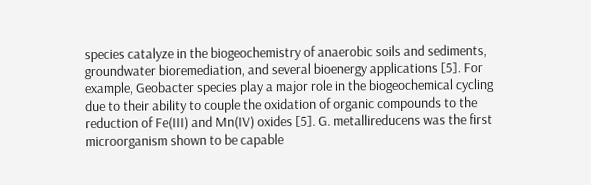species catalyze in the biogeochemistry of anaerobic soils and sediments, groundwater bioremediation, and several bioenergy applications [5]. For example, Geobacter species play a major role in the biogeochemical cycling due to their ability to couple the oxidation of organic compounds to the reduction of Fe(III) and Mn(IV) oxides [5]. G. metallireducens was the first microorganism shown to be capable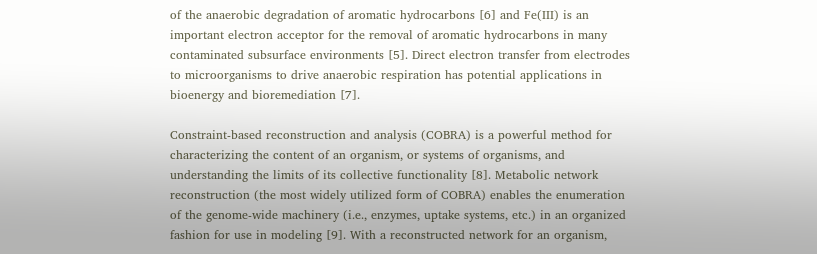of the anaerobic degradation of aromatic hydrocarbons [6] and Fe(III) is an important electron acceptor for the removal of aromatic hydrocarbons in many contaminated subsurface environments [5]. Direct electron transfer from electrodes to microorganisms to drive anaerobic respiration has potential applications in bioenergy and bioremediation [7].

Constraint-based reconstruction and analysis (COBRA) is a powerful method for characterizing the content of an organism, or systems of organisms, and understanding the limits of its collective functionality [8]. Metabolic network reconstruction (the most widely utilized form of COBRA) enables the enumeration of the genome-wide machinery (i.e., enzymes, uptake systems, etc.) in an organized fashion for use in modeling [9]. With a reconstructed network for an organism,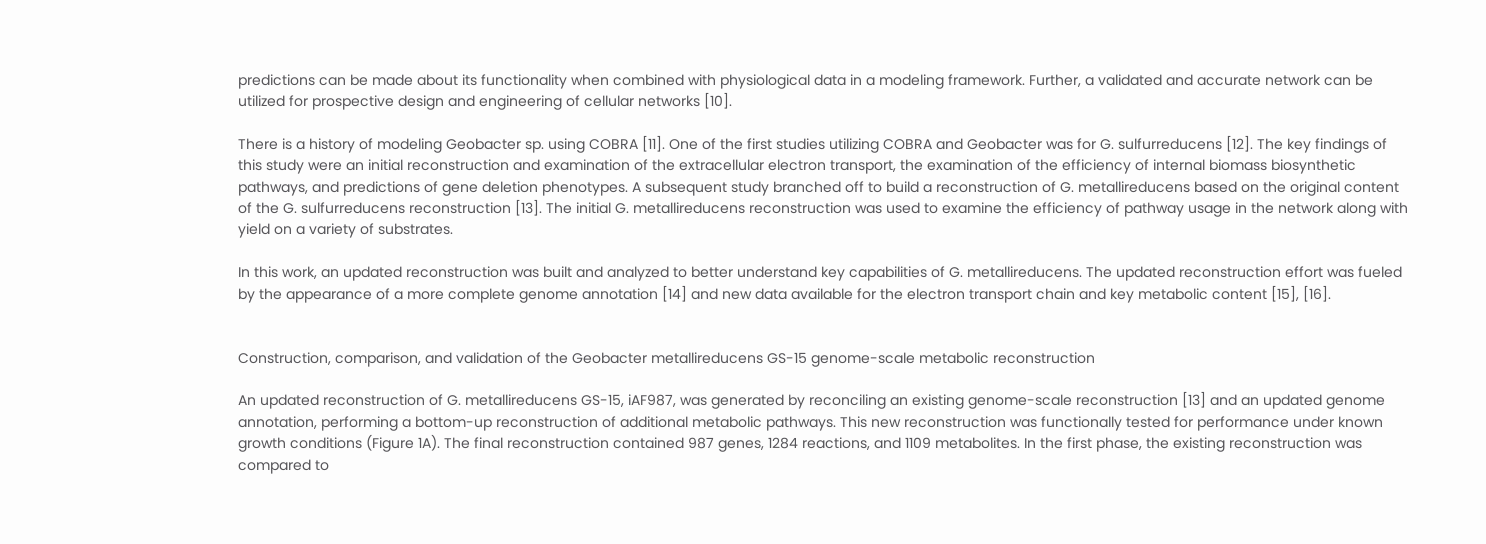predictions can be made about its functionality when combined with physiological data in a modeling framework. Further, a validated and accurate network can be utilized for prospective design and engineering of cellular networks [10].

There is a history of modeling Geobacter sp. using COBRA [11]. One of the first studies utilizing COBRA and Geobacter was for G. sulfurreducens [12]. The key findings of this study were an initial reconstruction and examination of the extracellular electron transport, the examination of the efficiency of internal biomass biosynthetic pathways, and predictions of gene deletion phenotypes. A subsequent study branched off to build a reconstruction of G. metallireducens based on the original content of the G. sulfurreducens reconstruction [13]. The initial G. metallireducens reconstruction was used to examine the efficiency of pathway usage in the network along with yield on a variety of substrates.

In this work, an updated reconstruction was built and analyzed to better understand key capabilities of G. metallireducens. The updated reconstruction effort was fueled by the appearance of a more complete genome annotation [14] and new data available for the electron transport chain and key metabolic content [15], [16].


Construction, comparison, and validation of the Geobacter metallireducens GS-15 genome-scale metabolic reconstruction

An updated reconstruction of G. metallireducens GS-15, iAF987, was generated by reconciling an existing genome-scale reconstruction [13] and an updated genome annotation, performing a bottom-up reconstruction of additional metabolic pathways. This new reconstruction was functionally tested for performance under known growth conditions (Figure 1A). The final reconstruction contained 987 genes, 1284 reactions, and 1109 metabolites. In the first phase, the existing reconstruction was compared to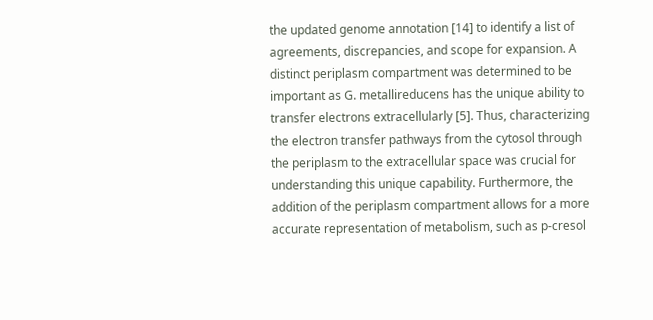the updated genome annotation [14] to identify a list of agreements, discrepancies, and scope for expansion. A distinct periplasm compartment was determined to be important as G. metallireducens has the unique ability to transfer electrons extracellularly [5]. Thus, characterizing the electron transfer pathways from the cytosol through the periplasm to the extracellular space was crucial for understanding this unique capability. Furthermore, the addition of the periplasm compartment allows for a more accurate representation of metabolism, such as p-cresol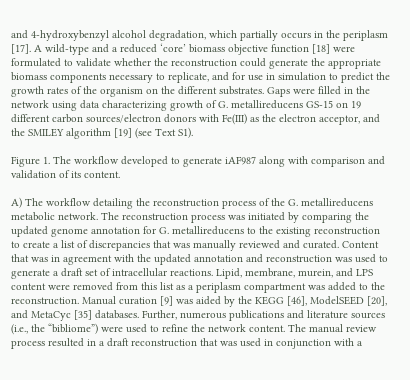and 4-hydroxybenzyl alcohol degradation, which partially occurs in the periplasm [17]. A wild-type and a reduced ‘core’ biomass objective function [18] were formulated to validate whether the reconstruction could generate the appropriate biomass components necessary to replicate, and for use in simulation to predict the growth rates of the organism on the different substrates. Gaps were filled in the network using data characterizing growth of G. metallireducens GS-15 on 19 different carbon sources/electron donors with Fe(III) as the electron acceptor, and the SMILEY algorithm [19] (see Text S1).

Figure 1. The workflow developed to generate iAF987 along with comparison and validation of its content.

A) The workflow detailing the reconstruction process of the G. metallireducens metabolic network. The reconstruction process was initiated by comparing the updated genome annotation for G. metallireducens to the existing reconstruction to create a list of discrepancies that was manually reviewed and curated. Content that was in agreement with the updated annotation and reconstruction was used to generate a draft set of intracellular reactions. Lipid, membrane, murein, and LPS content were removed from this list as a periplasm compartment was added to the reconstruction. Manual curation [9] was aided by the KEGG [46], ModelSEED [20], and MetaCyc [35] databases. Further, numerous publications and literature sources (i.e., the “bibliome”) were used to refine the network content. The manual review process resulted in a draft reconstruction that was used in conjunction with a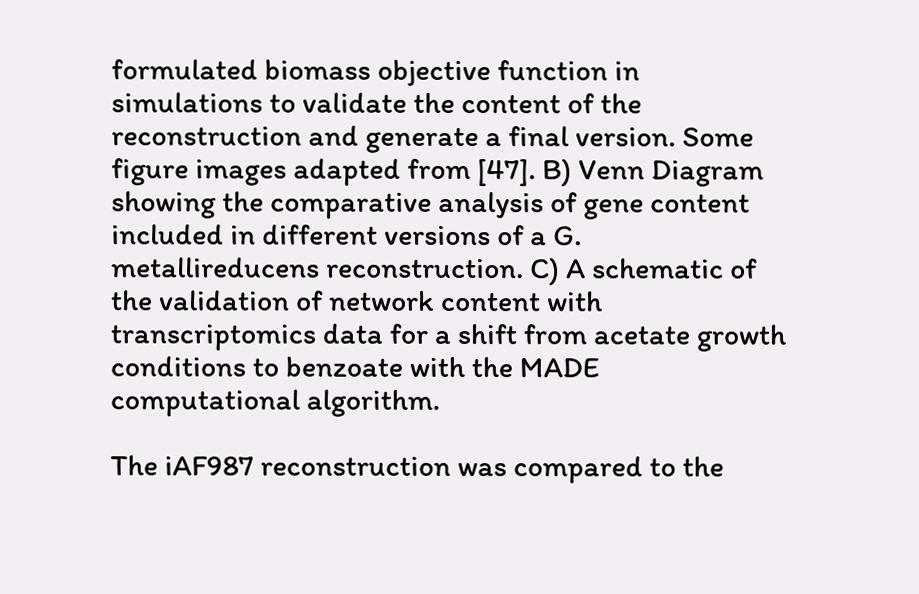formulated biomass objective function in simulations to validate the content of the reconstruction and generate a final version. Some figure images adapted from [47]. B) Venn Diagram showing the comparative analysis of gene content included in different versions of a G. metallireducens reconstruction. C) A schematic of the validation of network content with transcriptomics data for a shift from acetate growth conditions to benzoate with the MADE computational algorithm.

The iAF987 reconstruction was compared to the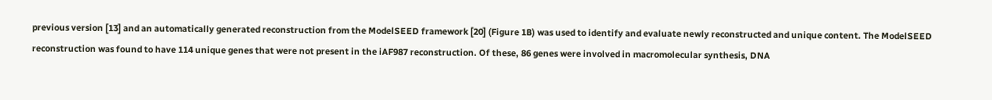previous version [13] and an automatically generated reconstruction from the ModelSEED framework [20] (Figure 1B) was used to identify and evaluate newly reconstructed and unique content. The ModelSEED reconstruction was found to have 114 unique genes that were not present in the iAF987 reconstruction. Of these, 86 genes were involved in macromolecular synthesis, DNA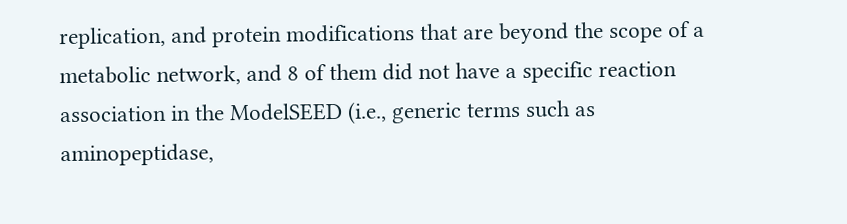replication, and protein modifications that are beyond the scope of a metabolic network, and 8 of them did not have a specific reaction association in the ModelSEED (i.e., generic terms such as aminopeptidase,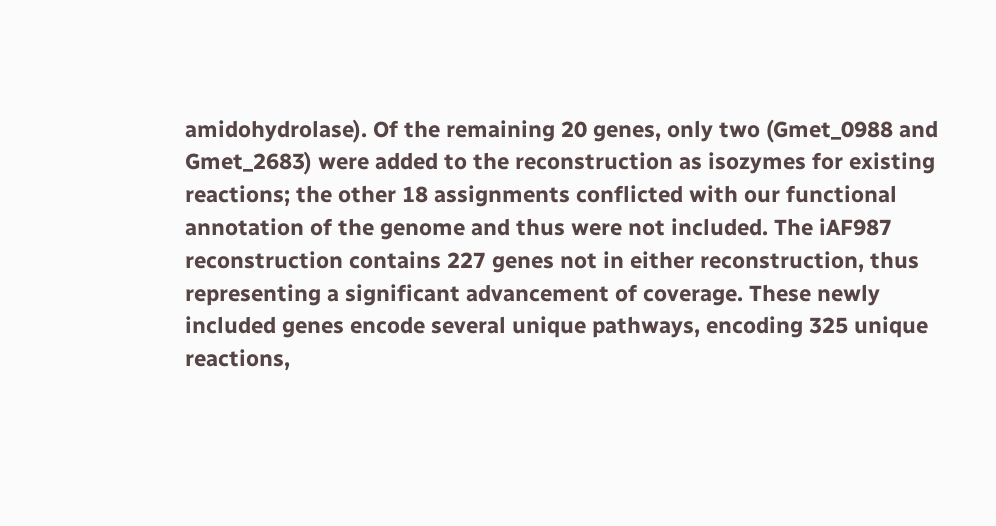amidohydrolase). Of the remaining 20 genes, only two (Gmet_0988 and Gmet_2683) were added to the reconstruction as isozymes for existing reactions; the other 18 assignments conflicted with our functional annotation of the genome and thus were not included. The iAF987 reconstruction contains 227 genes not in either reconstruction, thus representing a significant advancement of coverage. These newly included genes encode several unique pathways, encoding 325 unique reactions,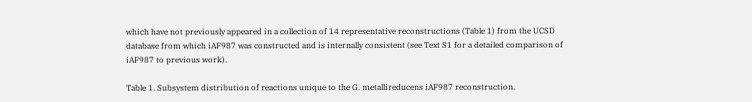which have not previously appeared in a collection of 14 representative reconstructions (Table 1) from the UCSD database from which iAF987 was constructed and is internally consistent (see Text S1 for a detailed comparison of iAF987 to previous work).

Table 1. Subsystem distribution of reactions unique to the G. metallireducens iAF987 reconstruction.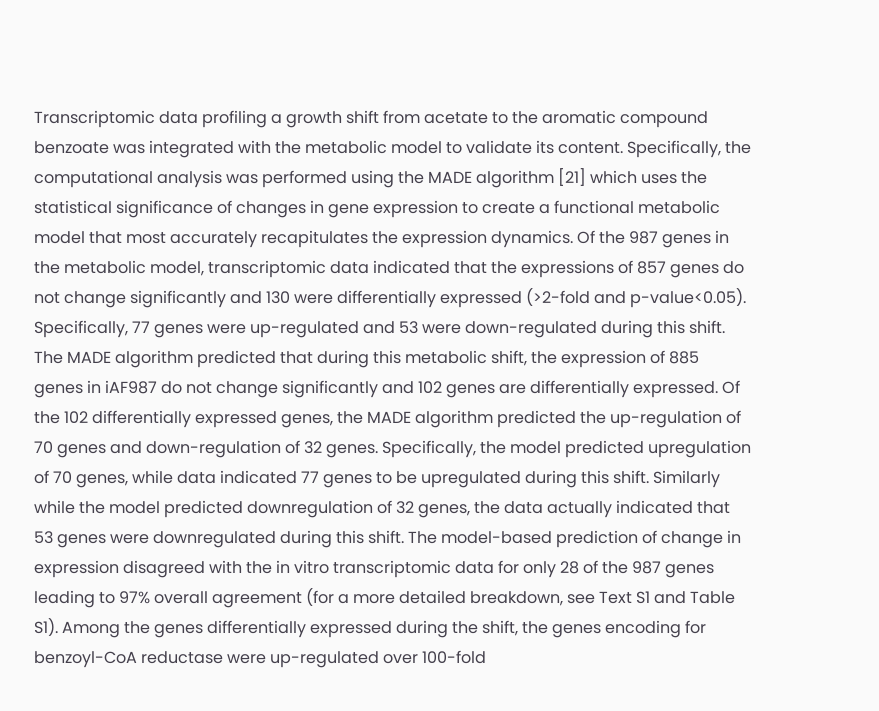Transcriptomic data profiling a growth shift from acetate to the aromatic compound benzoate was integrated with the metabolic model to validate its content. Specifically, the computational analysis was performed using the MADE algorithm [21] which uses the statistical significance of changes in gene expression to create a functional metabolic model that most accurately recapitulates the expression dynamics. Of the 987 genes in the metabolic model, transcriptomic data indicated that the expressions of 857 genes do not change significantly and 130 were differentially expressed (>2-fold and p-value<0.05). Specifically, 77 genes were up-regulated and 53 were down-regulated during this shift. The MADE algorithm predicted that during this metabolic shift, the expression of 885 genes in iAF987 do not change significantly and 102 genes are differentially expressed. Of the 102 differentially expressed genes, the MADE algorithm predicted the up-regulation of 70 genes and down-regulation of 32 genes. Specifically, the model predicted upregulation of 70 genes, while data indicated 77 genes to be upregulated during this shift. Similarly while the model predicted downregulation of 32 genes, the data actually indicated that 53 genes were downregulated during this shift. The model-based prediction of change in expression disagreed with the in vitro transcriptomic data for only 28 of the 987 genes leading to 97% overall agreement (for a more detailed breakdown, see Text S1 and Table S1). Among the genes differentially expressed during the shift, the genes encoding for benzoyl-CoA reductase were up-regulated over 100-fold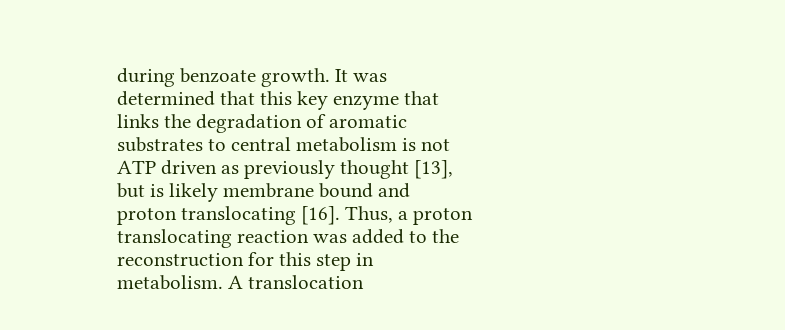during benzoate growth. It was determined that this key enzyme that links the degradation of aromatic substrates to central metabolism is not ATP driven as previously thought [13], but is likely membrane bound and proton translocating [16]. Thus, a proton translocating reaction was added to the reconstruction for this step in metabolism. A translocation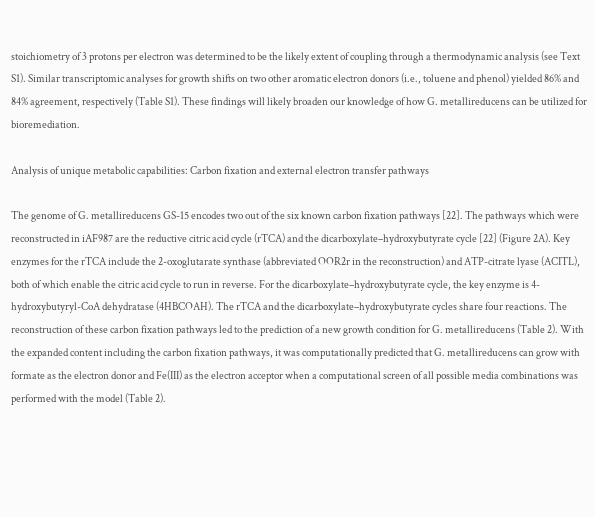stoichiometry of 3 protons per electron was determined to be the likely extent of coupling through a thermodynamic analysis (see Text S1). Similar transcriptomic analyses for growth shifts on two other aromatic electron donors (i.e., toluene and phenol) yielded 86% and 84% agreement, respectively (Table S1). These findings will likely broaden our knowledge of how G. metallireducens can be utilized for bioremediation.

Analysis of unique metabolic capabilities: Carbon fixation and external electron transfer pathways

The genome of G. metallireducens GS-15 encodes two out of the six known carbon fixation pathways [22]. The pathways which were reconstructed in iAF987 are the reductive citric acid cycle (rTCA) and the dicarboxylate–hydroxybutyrate cycle [22] (Figure 2A). Key enzymes for the rTCA include the 2-oxoglutarate synthase (abbreviated OOR2r in the reconstruction) and ATP-citrate lyase (ACITL), both of which enable the citric acid cycle to run in reverse. For the dicarboxylate–hydroxybutyrate cycle, the key enzyme is 4-hydroxybutyryl-CoA dehydratase (4HBCOAH). The rTCA and the dicarboxylate–hydroxybutyrate cycles share four reactions. The reconstruction of these carbon fixation pathways led to the prediction of a new growth condition for G. metallireducens (Table 2). With the expanded content including the carbon fixation pathways, it was computationally predicted that G. metallireducens can grow with formate as the electron donor and Fe(III) as the electron acceptor when a computational screen of all possible media combinations was performed with the model (Table 2).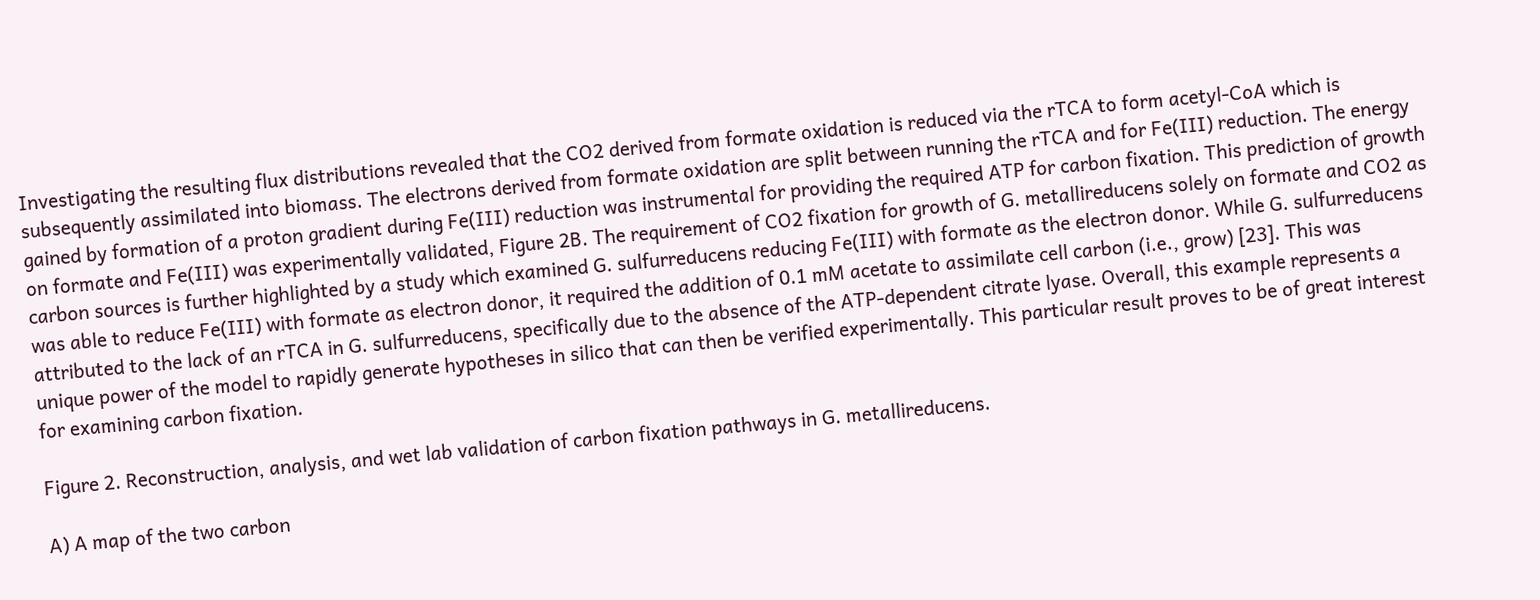Investigating the resulting flux distributions revealed that the CO2 derived from formate oxidation is reduced via the rTCA to form acetyl-CoA which is subsequently assimilated into biomass. The electrons derived from formate oxidation are split between running the rTCA and for Fe(III) reduction. The energy gained by formation of a proton gradient during Fe(III) reduction was instrumental for providing the required ATP for carbon fixation. This prediction of growth on formate and Fe(III) was experimentally validated, Figure 2B. The requirement of CO2 fixation for growth of G. metallireducens solely on formate and CO2 as carbon sources is further highlighted by a study which examined G. sulfurreducens reducing Fe(III) with formate as the electron donor. While G. sulfurreducens was able to reduce Fe(III) with formate as electron donor, it required the addition of 0.1 mM acetate to assimilate cell carbon (i.e., grow) [23]. This was attributed to the lack of an rTCA in G. sulfurreducens, specifically due to the absence of the ATP-dependent citrate lyase. Overall, this example represents a unique power of the model to rapidly generate hypotheses in silico that can then be verified experimentally. This particular result proves to be of great interest for examining carbon fixation.

Figure 2. Reconstruction, analysis, and wet lab validation of carbon fixation pathways in G. metallireducens.

A) A map of the two carbon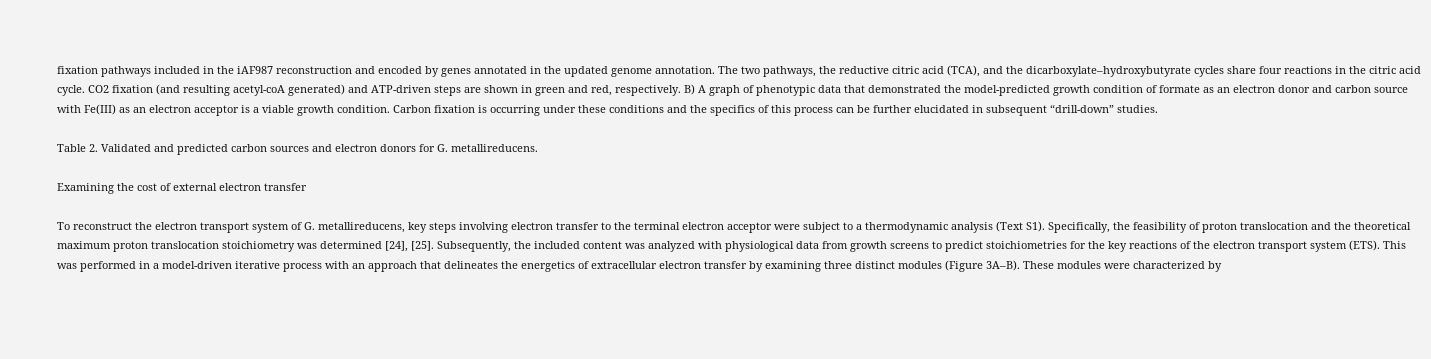fixation pathways included in the iAF987 reconstruction and encoded by genes annotated in the updated genome annotation. The two pathways, the reductive citric acid (TCA), and the dicarboxylate–hydroxybutyrate cycles share four reactions in the citric acid cycle. CO2 fixation (and resulting acetyl-coA generated) and ATP-driven steps are shown in green and red, respectively. B) A graph of phenotypic data that demonstrated the model-predicted growth condition of formate as an electron donor and carbon source with Fe(III) as an electron acceptor is a viable growth condition. Carbon fixation is occurring under these conditions and the specifics of this process can be further elucidated in subsequent “drill-down” studies.

Table 2. Validated and predicted carbon sources and electron donors for G. metallireducens.

Examining the cost of external electron transfer

To reconstruct the electron transport system of G. metallireducens, key steps involving electron transfer to the terminal electron acceptor were subject to a thermodynamic analysis (Text S1). Specifically, the feasibility of proton translocation and the theoretical maximum proton translocation stoichiometry was determined [24], [25]. Subsequently, the included content was analyzed with physiological data from growth screens to predict stoichiometries for the key reactions of the electron transport system (ETS). This was performed in a model-driven iterative process with an approach that delineates the energetics of extracellular electron transfer by examining three distinct modules (Figure 3A–B). These modules were characterized by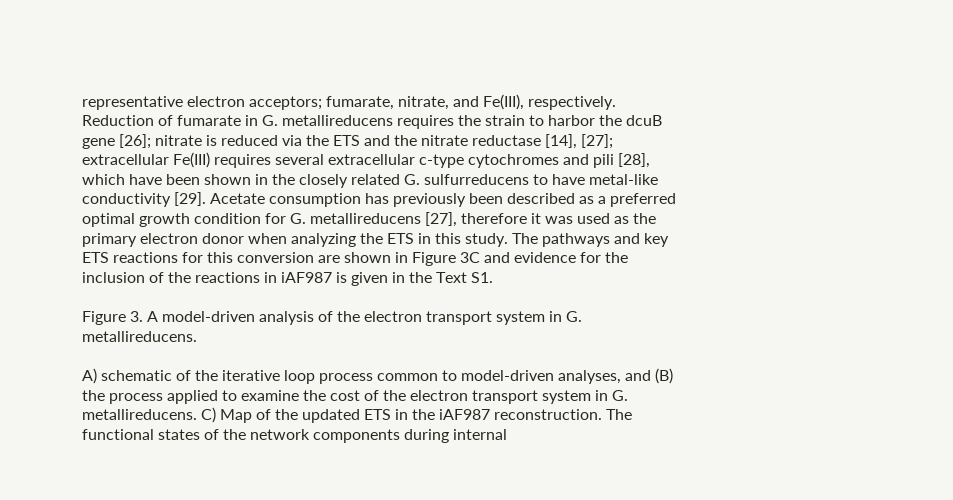representative electron acceptors; fumarate, nitrate, and Fe(III), respectively. Reduction of fumarate in G. metallireducens requires the strain to harbor the dcuB gene [26]; nitrate is reduced via the ETS and the nitrate reductase [14], [27]; extracellular Fe(III) requires several extracellular c-type cytochromes and pili [28], which have been shown in the closely related G. sulfurreducens to have metal-like conductivity [29]. Acetate consumption has previously been described as a preferred optimal growth condition for G. metallireducens [27], therefore it was used as the primary electron donor when analyzing the ETS in this study. The pathways and key ETS reactions for this conversion are shown in Figure 3C and evidence for the inclusion of the reactions in iAF987 is given in the Text S1.

Figure 3. A model-driven analysis of the electron transport system in G. metallireducens.

A) schematic of the iterative loop process common to model-driven analyses, and (B) the process applied to examine the cost of the electron transport system in G. metallireducens. C) Map of the updated ETS in the iAF987 reconstruction. The functional states of the network components during internal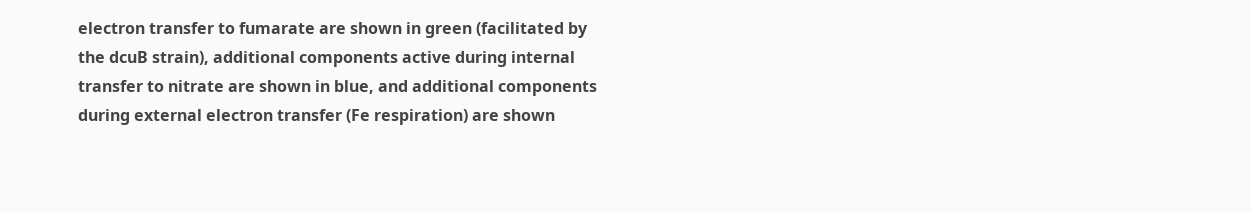electron transfer to fumarate are shown in green (facilitated by the dcuB strain), additional components active during internal transfer to nitrate are shown in blue, and additional components during external electron transfer (Fe respiration) are shown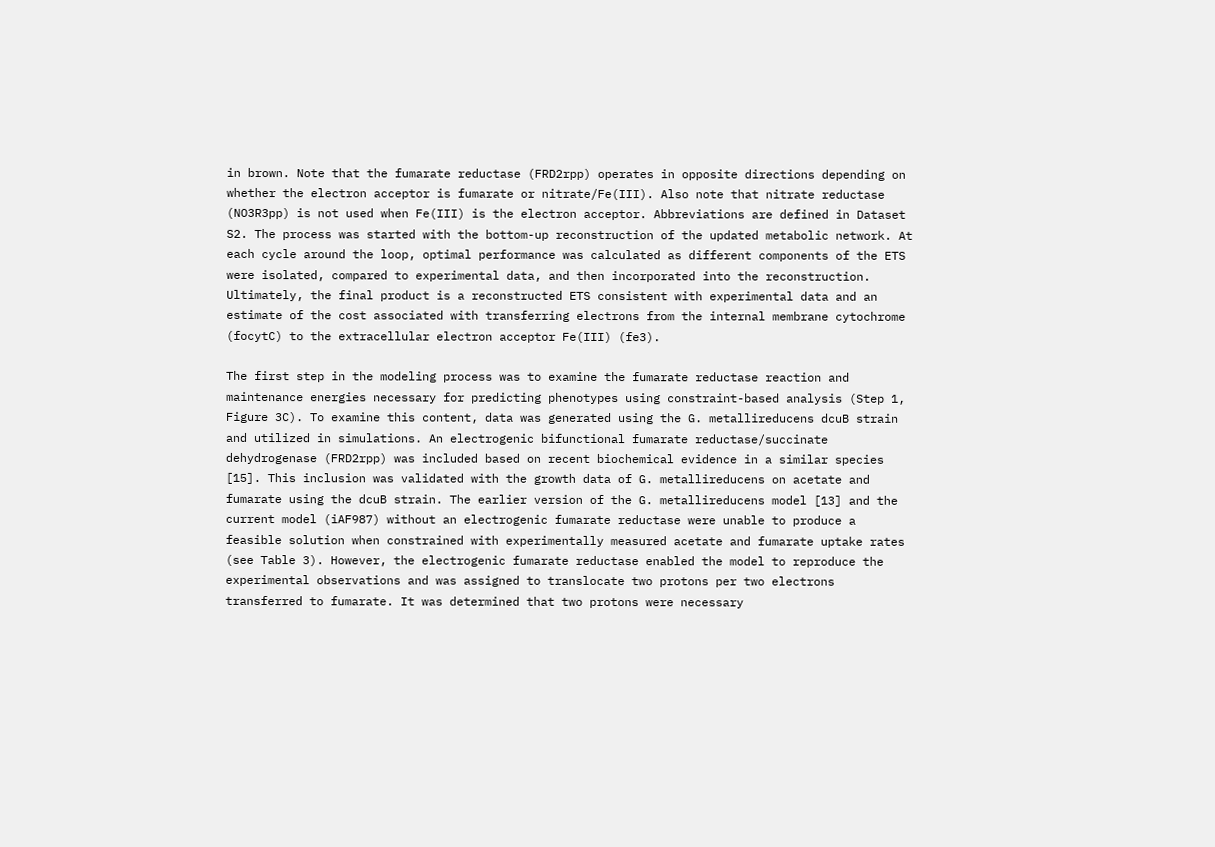in brown. Note that the fumarate reductase (FRD2rpp) operates in opposite directions depending on whether the electron acceptor is fumarate or nitrate/Fe(III). Also note that nitrate reductase (NO3R3pp) is not used when Fe(III) is the electron acceptor. Abbreviations are defined in Dataset S2. The process was started with the bottom-up reconstruction of the updated metabolic network. At each cycle around the loop, optimal performance was calculated as different components of the ETS were isolated, compared to experimental data, and then incorporated into the reconstruction. Ultimately, the final product is a reconstructed ETS consistent with experimental data and an estimate of the cost associated with transferring electrons from the internal membrane cytochrome (focytC) to the extracellular electron acceptor Fe(III) (fe3).

The first step in the modeling process was to examine the fumarate reductase reaction and maintenance energies necessary for predicting phenotypes using constraint-based analysis (Step 1, Figure 3C). To examine this content, data was generated using the G. metallireducens dcuB strain and utilized in simulations. An electrogenic bifunctional fumarate reductase/succinate dehydrogenase (FRD2rpp) was included based on recent biochemical evidence in a similar species [15]. This inclusion was validated with the growth data of G. metallireducens on acetate and fumarate using the dcuB strain. The earlier version of the G. metallireducens model [13] and the current model (iAF987) without an electrogenic fumarate reductase were unable to produce a feasible solution when constrained with experimentally measured acetate and fumarate uptake rates (see Table 3). However, the electrogenic fumarate reductase enabled the model to reproduce the experimental observations and was assigned to translocate two protons per two electrons transferred to fumarate. It was determined that two protons were necessary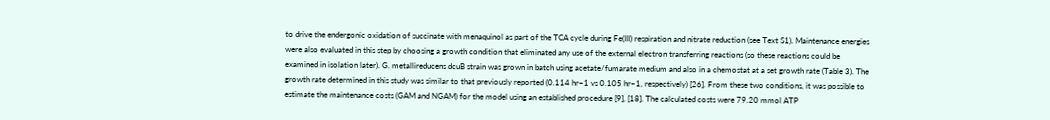to drive the endergonic oxidation of succinate with menaquinol as part of the TCA cycle during Fe(III) respiration and nitrate reduction (see Text S1). Maintenance energies were also evaluated in this step by choosing a growth condition that eliminated any use of the external electron transferring reactions (so these reactions could be examined in isolation later). G. metallireducens dcuB strain was grown in batch using acetate/fumarate medium and also in a chemostat at a set growth rate (Table 3). The growth rate determined in this study was similar to that previously reported (0.114 hr−1 vs 0.105 hr−1, respectively) [26]. From these two conditions, it was possible to estimate the maintenance costs (GAM and NGAM) for the model using an established procedure [9], [18]. The calculated costs were 79.20 mmol ATP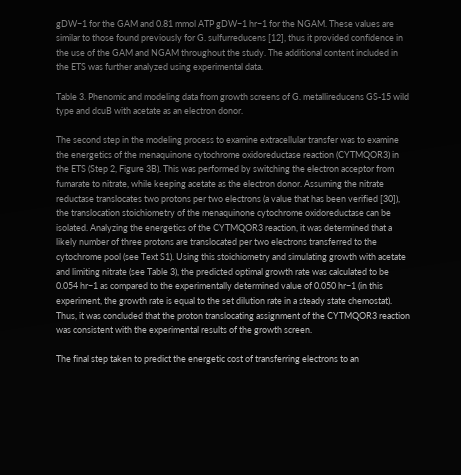gDW−1 for the GAM and 0.81 mmol ATP gDW−1 hr−1 for the NGAM. These values are similar to those found previously for G. sulfurreducens [12], thus it provided confidence in the use of the GAM and NGAM throughout the study. The additional content included in the ETS was further analyzed using experimental data.

Table 3. Phenomic and modeling data from growth screens of G. metallireducens GS-15 wild type and dcuB with acetate as an electron donor.

The second step in the modeling process to examine extracellular transfer was to examine the energetics of the menaquinone cytochrome oxidoreductase reaction (CYTMQOR3) in the ETS (Step 2, Figure 3B). This was performed by switching the electron acceptor from fumarate to nitrate, while keeping acetate as the electron donor. Assuming the nitrate reductase translocates two protons per two electrons (a value that has been verified [30]), the translocation stoichiometry of the menaquinone cytochrome oxidoreductase can be isolated. Analyzing the energetics of the CYTMQOR3 reaction, it was determined that a likely number of three protons are translocated per two electrons transferred to the cytochrome pool (see Text S1). Using this stoichiometry and simulating growth with acetate and limiting nitrate (see Table 3), the predicted optimal growth rate was calculated to be 0.054 hr−1 as compared to the experimentally determined value of 0.050 hr−1 (in this experiment, the growth rate is equal to the set dilution rate in a steady state chemostat). Thus, it was concluded that the proton translocating assignment of the CYTMQOR3 reaction was consistent with the experimental results of the growth screen.

The final step taken to predict the energetic cost of transferring electrons to an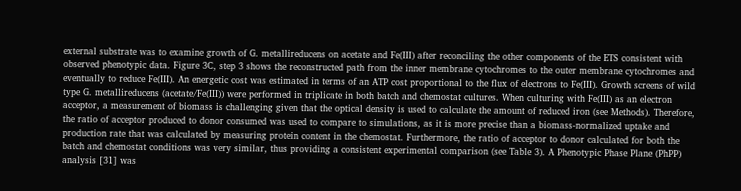external substrate was to examine growth of G. metallireducens on acetate and Fe(III) after reconciling the other components of the ETS consistent with observed phenotypic data. Figure 3C, step 3 shows the reconstructed path from the inner membrane cytochromes to the outer membrane cytochromes and eventually to reduce Fe(III). An energetic cost was estimated in terms of an ATP cost proportional to the flux of electrons to Fe(III). Growth screens of wild type G. metallireducens (acetate/Fe(III)) were performed in triplicate in both batch and chemostat cultures. When culturing with Fe(III) as an electron acceptor, a measurement of biomass is challenging given that the optical density is used to calculate the amount of reduced iron (see Methods). Therefore, the ratio of acceptor produced to donor consumed was used to compare to simulations, as it is more precise than a biomass-normalized uptake and production rate that was calculated by measuring protein content in the chemostat. Furthermore, the ratio of acceptor to donor calculated for both the batch and chemostat conditions was very similar, thus providing a consistent experimental comparison (see Table 3). A Phenotypic Phase Plane (PhPP) analysis [31] was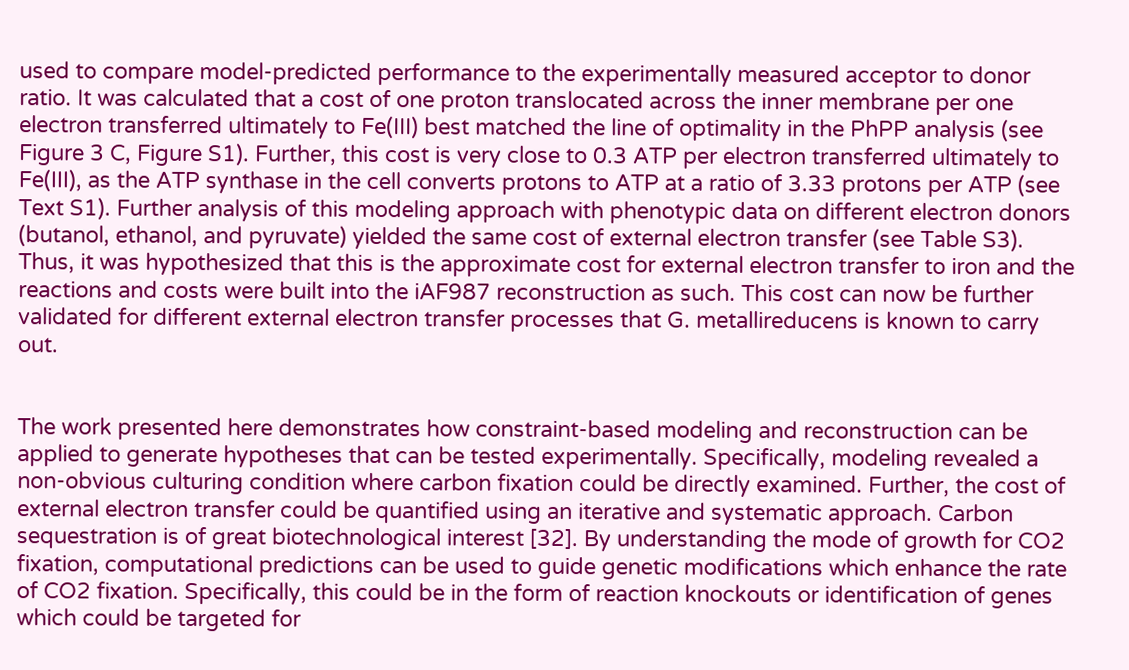used to compare model-predicted performance to the experimentally measured acceptor to donor ratio. It was calculated that a cost of one proton translocated across the inner membrane per one electron transferred ultimately to Fe(III) best matched the line of optimality in the PhPP analysis (see Figure 3 C, Figure S1). Further, this cost is very close to 0.3 ATP per electron transferred ultimately to Fe(III), as the ATP synthase in the cell converts protons to ATP at a ratio of 3.33 protons per ATP (see Text S1). Further analysis of this modeling approach with phenotypic data on different electron donors (butanol, ethanol, and pyruvate) yielded the same cost of external electron transfer (see Table S3). Thus, it was hypothesized that this is the approximate cost for external electron transfer to iron and the reactions and costs were built into the iAF987 reconstruction as such. This cost can now be further validated for different external electron transfer processes that G. metallireducens is known to carry out.


The work presented here demonstrates how constraint-based modeling and reconstruction can be applied to generate hypotheses that can be tested experimentally. Specifically, modeling revealed a non-obvious culturing condition where carbon fixation could be directly examined. Further, the cost of external electron transfer could be quantified using an iterative and systematic approach. Carbon sequestration is of great biotechnological interest [32]. By understanding the mode of growth for CO2 fixation, computational predictions can be used to guide genetic modifications which enhance the rate of CO2 fixation. Specifically, this could be in the form of reaction knockouts or identification of genes which could be targeted for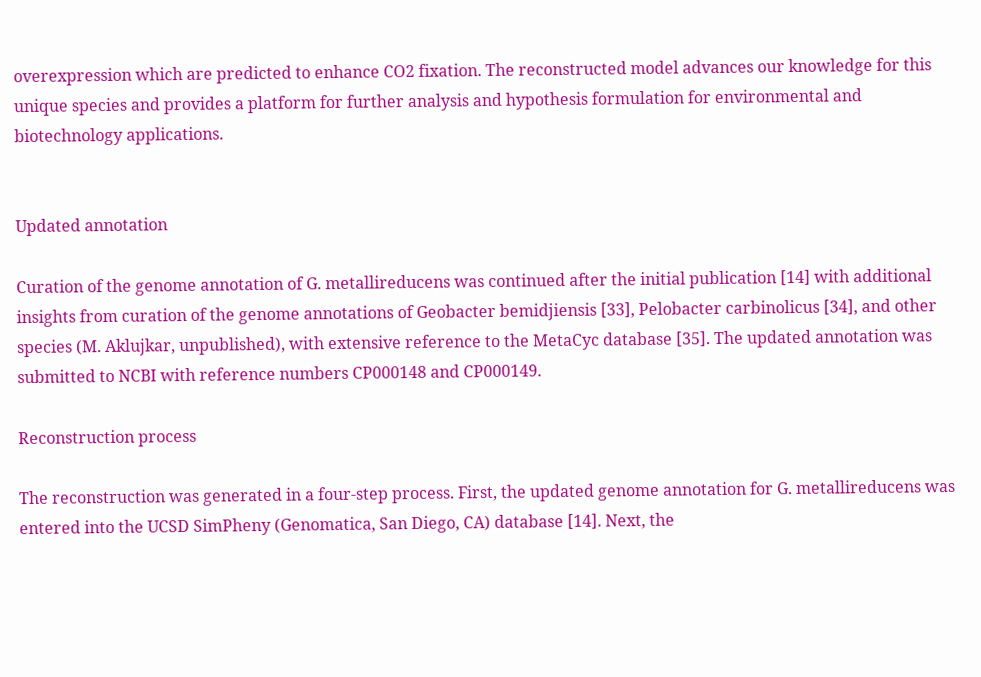overexpression which are predicted to enhance CO2 fixation. The reconstructed model advances our knowledge for this unique species and provides a platform for further analysis and hypothesis formulation for environmental and biotechnology applications.


Updated annotation

Curation of the genome annotation of G. metallireducens was continued after the initial publication [14] with additional insights from curation of the genome annotations of Geobacter bemidjiensis [33], Pelobacter carbinolicus [34], and other species (M. Aklujkar, unpublished), with extensive reference to the MetaCyc database [35]. The updated annotation was submitted to NCBI with reference numbers CP000148 and CP000149.

Reconstruction process

The reconstruction was generated in a four-step process. First, the updated genome annotation for G. metallireducens was entered into the UCSD SimPheny (Genomatica, San Diego, CA) database [14]. Next, the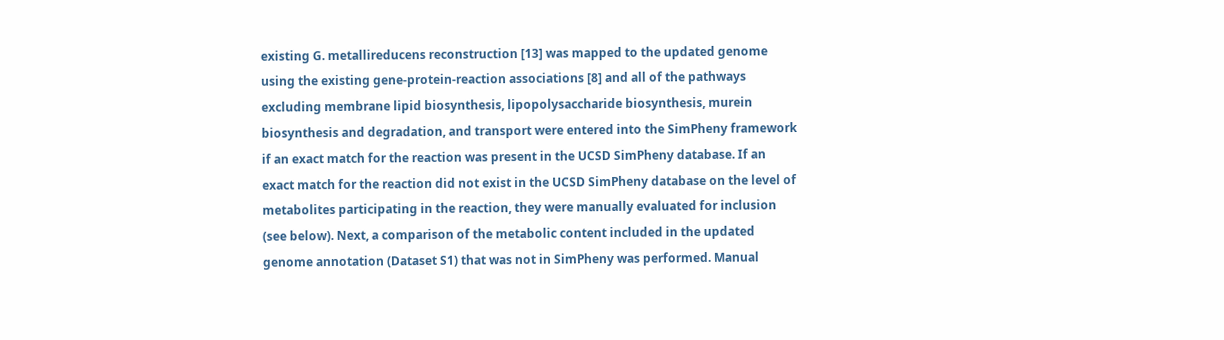existing G. metallireducens reconstruction [13] was mapped to the updated genome using the existing gene-protein-reaction associations [8] and all of the pathways excluding membrane lipid biosynthesis, lipopolysaccharide biosynthesis, murein biosynthesis and degradation, and transport were entered into the SimPheny framework if an exact match for the reaction was present in the UCSD SimPheny database. If an exact match for the reaction did not exist in the UCSD SimPheny database on the level of metabolites participating in the reaction, they were manually evaluated for inclusion (see below). Next, a comparison of the metabolic content included in the updated genome annotation (Dataset S1) that was not in SimPheny was performed. Manual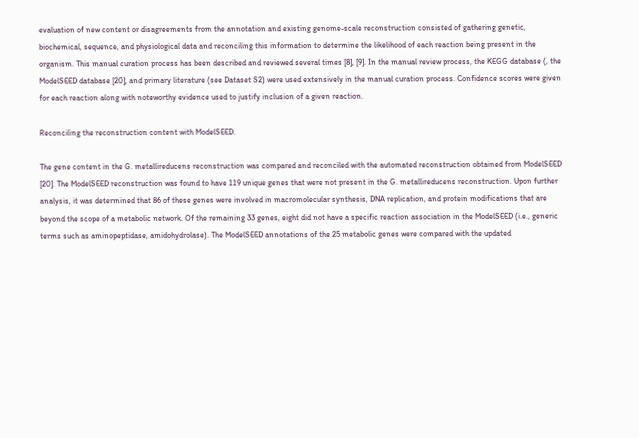evaluation of new content or disagreements from the annotation and existing genome-scale reconstruction consisted of gathering genetic, biochemical, sequence, and physiological data and reconciling this information to determine the likelihood of each reaction being present in the organism. This manual curation process has been described and reviewed several times [8], [9]. In the manual review process, the KEGG database (, the ModelSEED database [20], and primary literature (see Dataset S2) were used extensively in the manual curation process. Confidence scores were given for each reaction along with noteworthy evidence used to justify inclusion of a given reaction.

Reconciling the reconstruction content with ModelSEED.

The gene content in the G. metallireducens reconstruction was compared and reconciled with the automated reconstruction obtained from ModelSEED [20]. The ModelSEED reconstruction was found to have 119 unique genes that were not present in the G. metallireducens reconstruction. Upon further analysis, it was determined that 86 of these genes were involved in macromolecular synthesis, DNA replication, and protein modifications that are beyond the scope of a metabolic network. Of the remaining 33 genes, eight did not have a specific reaction association in the ModelSEED (i.e., generic terms such as aminopeptidase, amidohydrolase). The ModelSEED annotations of the 25 metabolic genes were compared with the updated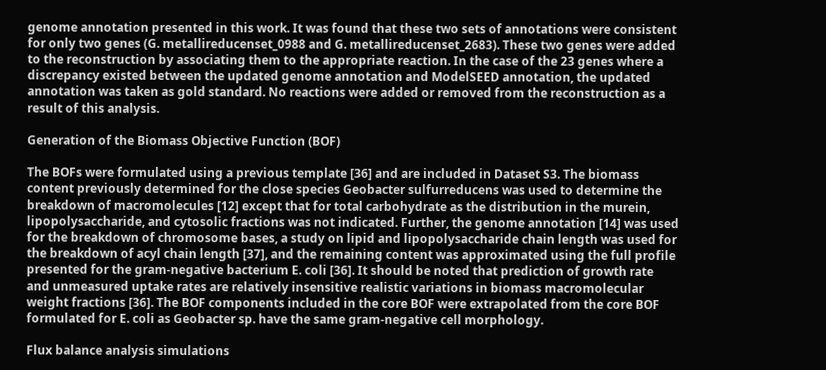genome annotation presented in this work. It was found that these two sets of annotations were consistent for only two genes (G. metallireducenset_0988 and G. metallireducenset_2683). These two genes were added to the reconstruction by associating them to the appropriate reaction. In the case of the 23 genes where a discrepancy existed between the updated genome annotation and ModelSEED annotation, the updated annotation was taken as gold standard. No reactions were added or removed from the reconstruction as a result of this analysis.

Generation of the Biomass Objective Function (BOF)

The BOFs were formulated using a previous template [36] and are included in Dataset S3. The biomass content previously determined for the close species Geobacter sulfurreducens was used to determine the breakdown of macromolecules [12] except that for total carbohydrate as the distribution in the murein, lipopolysaccharide, and cytosolic fractions was not indicated. Further, the genome annotation [14] was used for the breakdown of chromosome bases, a study on lipid and lipopolysaccharide chain length was used for the breakdown of acyl chain length [37], and the remaining content was approximated using the full profile presented for the gram-negative bacterium E. coli [36]. It should be noted that prediction of growth rate and unmeasured uptake rates are relatively insensitive realistic variations in biomass macromolecular weight fractions [36]. The BOF components included in the core BOF were extrapolated from the core BOF formulated for E. coli as Geobacter sp. have the same gram-negative cell morphology.

Flux balance analysis simulations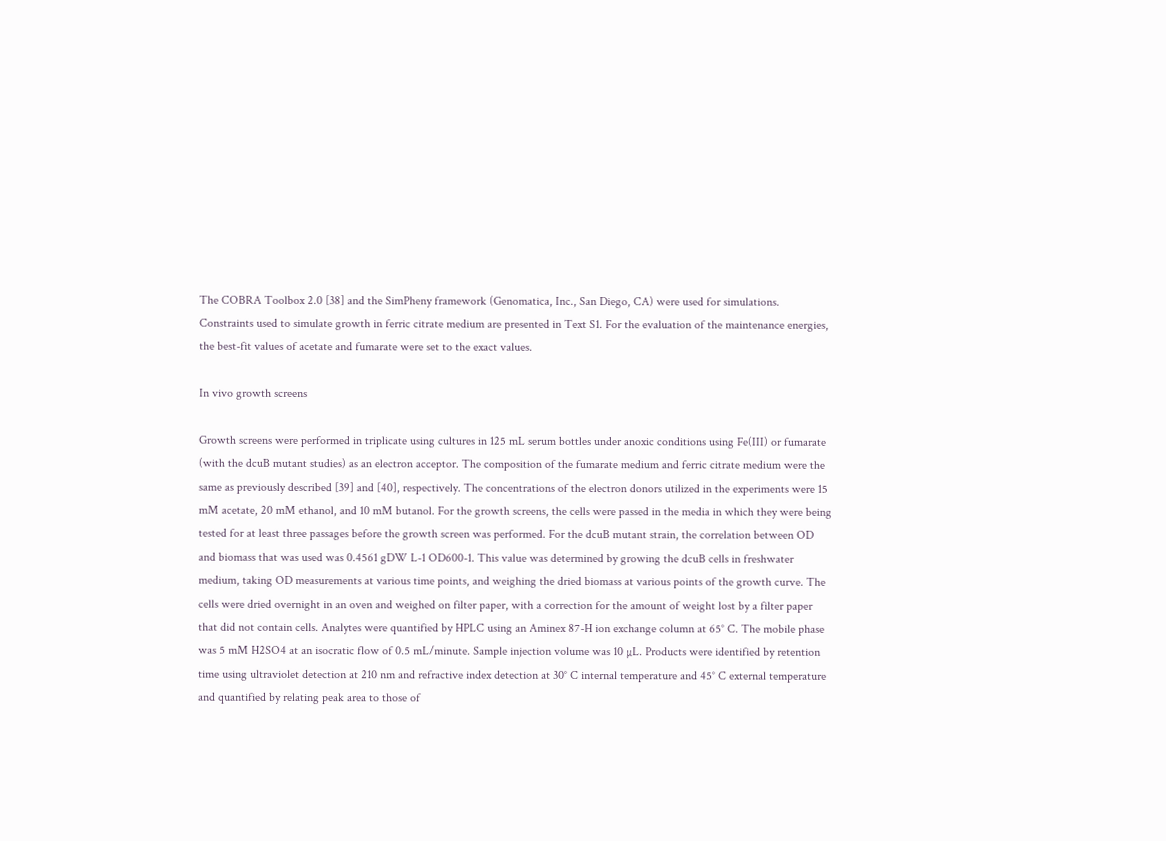The COBRA Toolbox 2.0 [38] and the SimPheny framework (Genomatica, Inc., San Diego, CA) were used for simulations. Constraints used to simulate growth in ferric citrate medium are presented in Text S1. For the evaluation of the maintenance energies, the best-fit values of acetate and fumarate were set to the exact values.

In vivo growth screens

Growth screens were performed in triplicate using cultures in 125 mL serum bottles under anoxic conditions using Fe(III) or fumarate (with the dcuB mutant studies) as an electron acceptor. The composition of the fumarate medium and ferric citrate medium were the same as previously described [39] and [40], respectively. The concentrations of the electron donors utilized in the experiments were 15 mM acetate, 20 mM ethanol, and 10 mM butanol. For the growth screens, the cells were passed in the media in which they were being tested for at least three passages before the growth screen was performed. For the dcuB mutant strain, the correlation between OD and biomass that was used was 0.4561 gDW L-1 OD600-1. This value was determined by growing the dcuB cells in freshwater medium, taking OD measurements at various time points, and weighing the dried biomass at various points of the growth curve. The cells were dried overnight in an oven and weighed on filter paper, with a correction for the amount of weight lost by a filter paper that did not contain cells. Analytes were quantified by HPLC using an Aminex 87-H ion exchange column at 65° C. The mobile phase was 5 mM H2SO4 at an isocratic flow of 0.5 mL/minute. Sample injection volume was 10 µL. Products were identified by retention time using ultraviolet detection at 210 nm and refractive index detection at 30° C internal temperature and 45° C external temperature and quantified by relating peak area to those of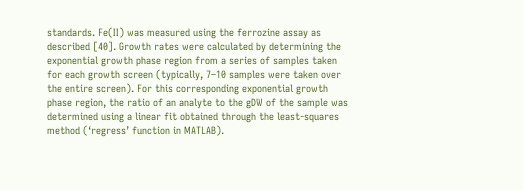standards. Fe(II) was measured using the ferrozine assay as described [40]. Growth rates were calculated by determining the exponential growth phase region from a series of samples taken for each growth screen (typically, 7–10 samples were taken over the entire screen). For this corresponding exponential growth phase region, the ratio of an analyte to the gDW of the sample was determined using a linear fit obtained through the least-squares method (‘regress’ function in MATLAB).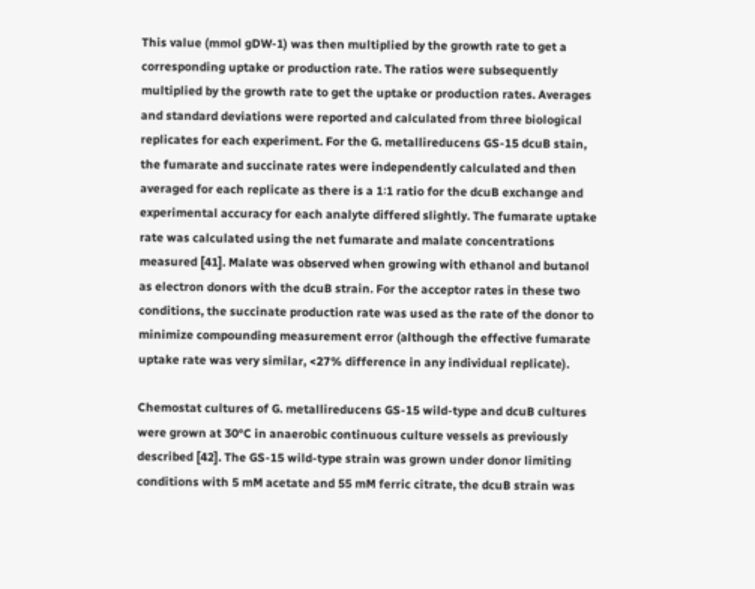This value (mmol gDW-1) was then multiplied by the growth rate to get a corresponding uptake or production rate. The ratios were subsequently multiplied by the growth rate to get the uptake or production rates. Averages and standard deviations were reported and calculated from three biological replicates for each experiment. For the G. metallireducens GS-15 dcuB stain, the fumarate and succinate rates were independently calculated and then averaged for each replicate as there is a 1∶1 ratio for the dcuB exchange and experimental accuracy for each analyte differed slightly. The fumarate uptake rate was calculated using the net fumarate and malate concentrations measured [41]. Malate was observed when growing with ethanol and butanol as electron donors with the dcuB strain. For the acceptor rates in these two conditions, the succinate production rate was used as the rate of the donor to minimize compounding measurement error (although the effective fumarate uptake rate was very similar, <27% difference in any individual replicate).

Chemostat cultures of G. metallireducens GS-15 wild-type and dcuB cultures were grown at 30°C in anaerobic continuous culture vessels as previously described [42]. The GS-15 wild-type strain was grown under donor limiting conditions with 5 mM acetate and 55 mM ferric citrate, the dcuB strain was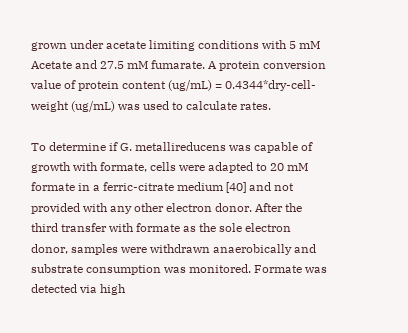grown under acetate limiting conditions with 5 mM Acetate and 27.5 mM fumarate. A protein conversion value of protein content (ug/mL) = 0.4344*dry-cell-weight (ug/mL) was used to calculate rates.

To determine if G. metallireducens was capable of growth with formate, cells were adapted to 20 mM formate in a ferric-citrate medium [40] and not provided with any other electron donor. After the third transfer with formate as the sole electron donor, samples were withdrawn anaerobically and substrate consumption was monitored. Formate was detected via high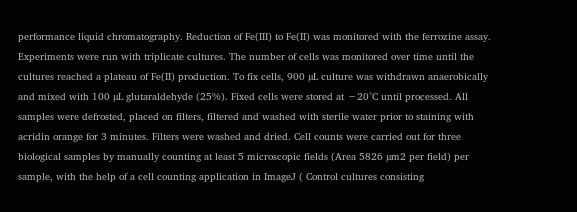performance liquid chromatography. Reduction of Fe(III) to Fe(II) was monitored with the ferrozine assay. Experiments were run with triplicate cultures. The number of cells was monitored over time until the cultures reached a plateau of Fe(II) production. To fix cells, 900 µL culture was withdrawn anaerobically and mixed with 100 µL glutaraldehyde (25%). Fixed cells were stored at −20°C until processed. All samples were defrosted, placed on filters, filtered and washed with sterile water prior to staining with acridin orange for 3 minutes. Filters were washed and dried. Cell counts were carried out for three biological samples by manually counting at least 5 microscopic fields (Area 5826 µm2 per field) per sample, with the help of a cell counting application in ImageJ ( Control cultures consisting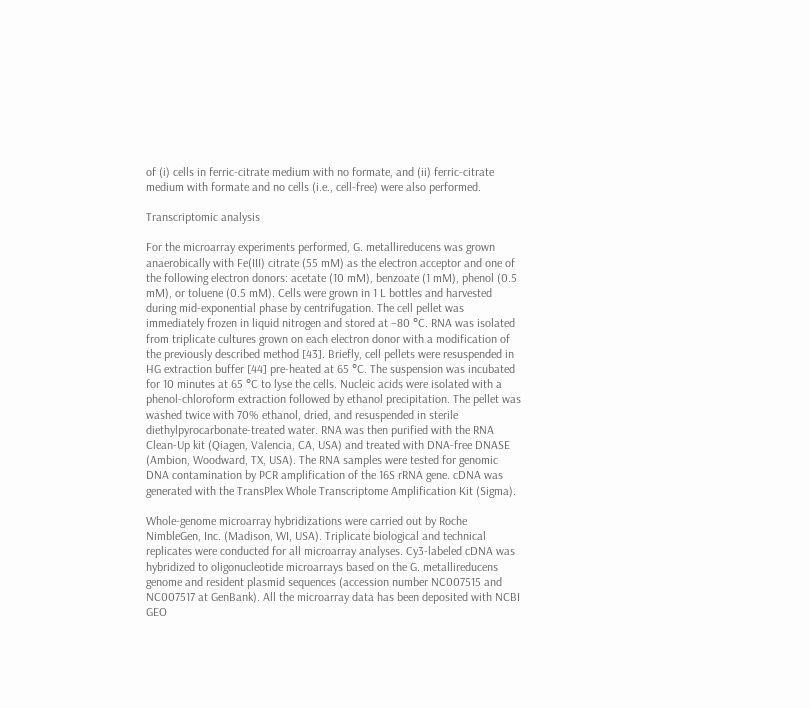of (i) cells in ferric-citrate medium with no formate, and (ii) ferric-citrate medium with formate and no cells (i.e., cell-free) were also performed.

Transcriptomic analysis

For the microarray experiments performed, G. metallireducens was grown anaerobically with Fe(III) citrate (55 mM) as the electron acceptor and one of the following electron donors: acetate (10 mM), benzoate (1 mM), phenol (0.5 mM), or toluene (0.5 mM). Cells were grown in 1 L bottles and harvested during mid-exponential phase by centrifugation. The cell pellet was immediately frozen in liquid nitrogen and stored at −80 °C. RNA was isolated from triplicate cultures grown on each electron donor with a modification of the previously described method [43]. Briefly, cell pellets were resuspended in HG extraction buffer [44] pre-heated at 65 °C. The suspension was incubated for 10 minutes at 65 °C to lyse the cells. Nucleic acids were isolated with a phenol-chloroform extraction followed by ethanol precipitation. The pellet was washed twice with 70% ethanol, dried, and resuspended in sterile diethylpyrocarbonate-treated water. RNA was then purified with the RNA Clean-Up kit (Qiagen, Valencia, CA, USA) and treated with DNA-free DNASE (Ambion, Woodward, TX, USA). The RNA samples were tested for genomic DNA contamination by PCR amplification of the 16S rRNA gene. cDNA was generated with the TransPlex Whole Transcriptome Amplification Kit (Sigma).

Whole-genome microarray hybridizations were carried out by Roche NimbleGen, Inc. (Madison, WI, USA). Triplicate biological and technical replicates were conducted for all microarray analyses. Cy3-labeled cDNA was hybridized to oligonucleotide microarrays based on the G. metallireducens genome and resident plasmid sequences (accession number NC007515 and NC007517 at GenBank). All the microarray data has been deposited with NCBI GEO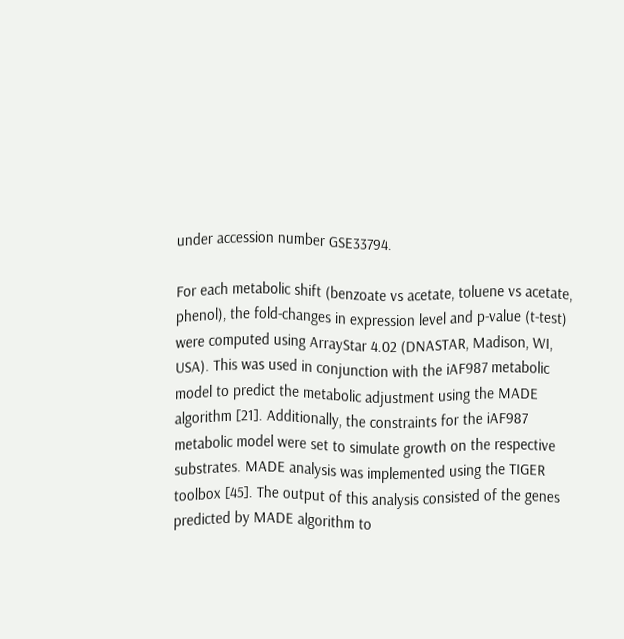under accession number GSE33794.

For each metabolic shift (benzoate vs acetate, toluene vs acetate, phenol), the fold-changes in expression level and p-value (t-test) were computed using ArrayStar 4.02 (DNASTAR, Madison, WI, USA). This was used in conjunction with the iAF987 metabolic model to predict the metabolic adjustment using the MADE algorithm [21]. Additionally, the constraints for the iAF987 metabolic model were set to simulate growth on the respective substrates. MADE analysis was implemented using the TIGER toolbox [45]. The output of this analysis consisted of the genes predicted by MADE algorithm to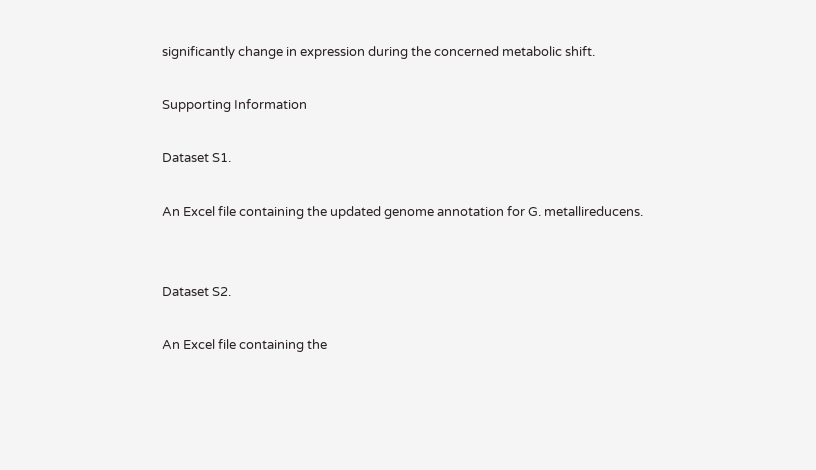significantly change in expression during the concerned metabolic shift.

Supporting Information

Dataset S1.

An Excel file containing the updated genome annotation for G. metallireducens.


Dataset S2.

An Excel file containing the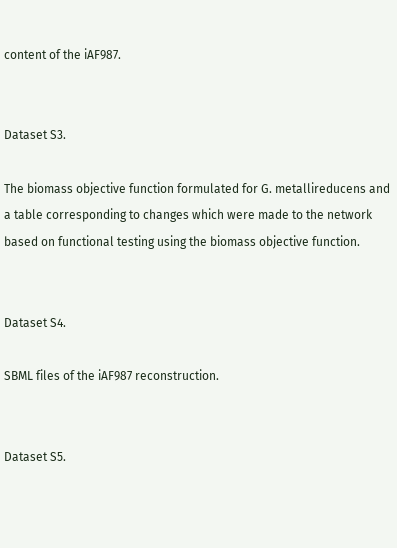content of the iAF987.


Dataset S3.

The biomass objective function formulated for G. metallireducens and a table corresponding to changes which were made to the network based on functional testing using the biomass objective function.


Dataset S4.

SBML files of the iAF987 reconstruction.


Dataset S5.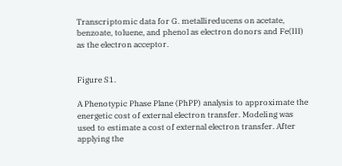Transcriptomic data for G. metallireducens on acetate, benzoate, toluene, and phenol as electron donors and Fe(III) as the electron acceptor.


Figure S1.

A Phenotypic Phase Plane (PhPP) analysis to approximate the energetic cost of external electron transfer. Modeling was used to estimate a cost of external electron transfer. After applying the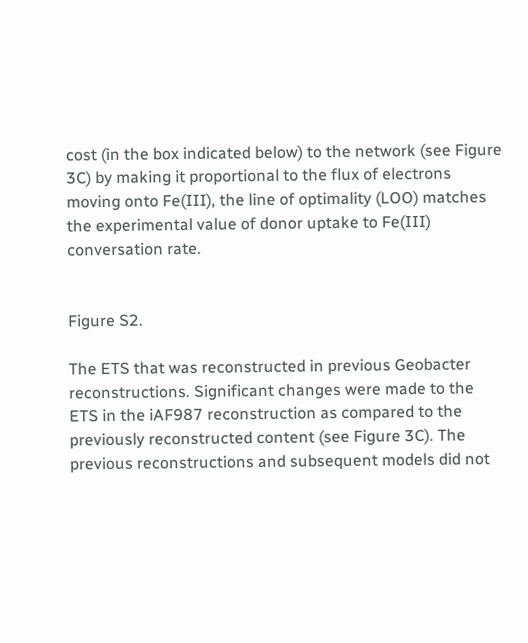cost (in the box indicated below) to the network (see Figure 3C) by making it proportional to the flux of electrons moving onto Fe(III), the line of optimality (LOO) matches the experimental value of donor uptake to Fe(III) conversation rate.


Figure S2.

The ETS that was reconstructed in previous Geobacter reconstructions. Significant changes were made to the ETS in the iAF987 reconstruction as compared to the previously reconstructed content (see Figure 3C). The previous reconstructions and subsequent models did not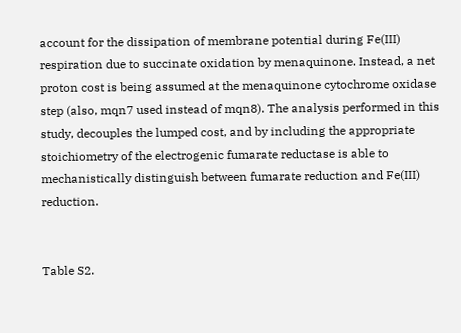account for the dissipation of membrane potential during Fe(III) respiration due to succinate oxidation by menaquinone. Instead, a net proton cost is being assumed at the menaquinone cytochrome oxidase step (also, mqn7 used instead of mqn8). The analysis performed in this study, decouples the lumped cost, and by including the appropriate stoichiometry of the electrogenic fumarate reductase is able to mechanistically distinguish between fumarate reduction and Fe(III) reduction.


Table S2.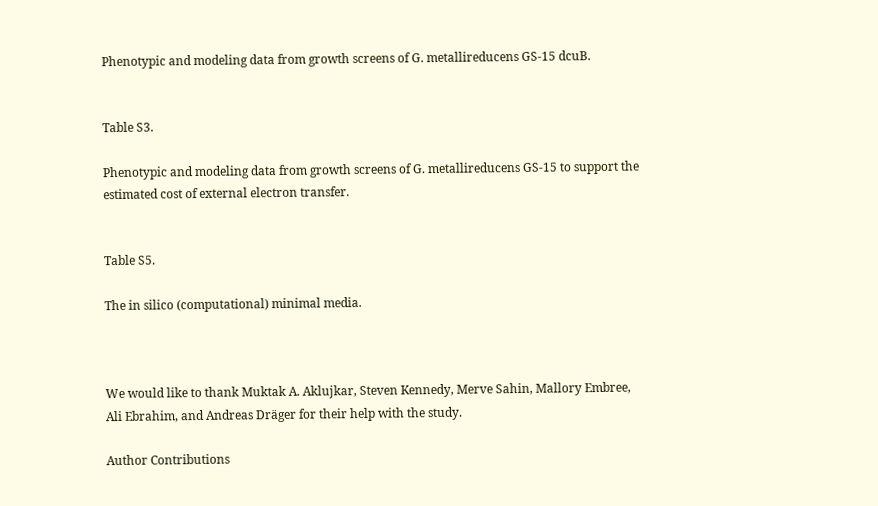Phenotypic and modeling data from growth screens of G. metallireducens GS-15 dcuB.


Table S3.

Phenotypic and modeling data from growth screens of G. metallireducens GS-15 to support the estimated cost of external electron transfer.


Table S5.

The in silico (computational) minimal media.



We would like to thank Muktak A. Aklujkar, Steven Kennedy, Merve Sahin, Mallory Embree, Ali Ebrahim, and Andreas Dräger for their help with the study.

Author Contributions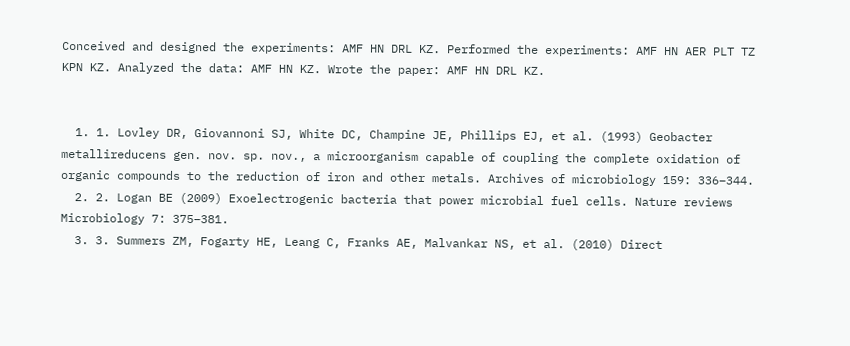Conceived and designed the experiments: AMF HN DRL KZ. Performed the experiments: AMF HN AER PLT TZ KPN KZ. Analyzed the data: AMF HN KZ. Wrote the paper: AMF HN DRL KZ.


  1. 1. Lovley DR, Giovannoni SJ, White DC, Champine JE, Phillips EJ, et al. (1993) Geobacter metallireducens gen. nov. sp. nov., a microorganism capable of coupling the complete oxidation of organic compounds to the reduction of iron and other metals. Archives of microbiology 159: 336–344.
  2. 2. Logan BE (2009) Exoelectrogenic bacteria that power microbial fuel cells. Nature reviews Microbiology 7: 375–381.
  3. 3. Summers ZM, Fogarty HE, Leang C, Franks AE, Malvankar NS, et al. (2010) Direct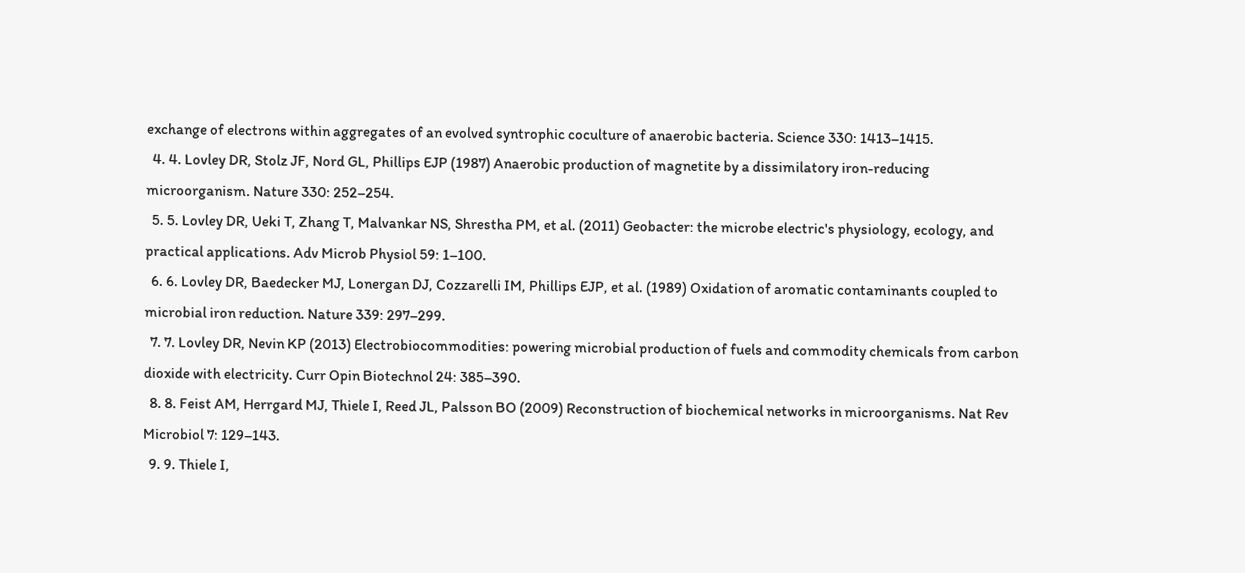exchange of electrons within aggregates of an evolved syntrophic coculture of anaerobic bacteria. Science 330: 1413–1415.
  4. 4. Lovley DR, Stolz JF, Nord GL, Phillips EJP (1987) Anaerobic production of magnetite by a dissimilatory iron-reducing microorganism. Nature 330: 252–254.
  5. 5. Lovley DR, Ueki T, Zhang T, Malvankar NS, Shrestha PM, et al. (2011) Geobacter: the microbe electric's physiology, ecology, and practical applications. Adv Microb Physiol 59: 1–100.
  6. 6. Lovley DR, Baedecker MJ, Lonergan DJ, Cozzarelli IM, Phillips EJP, et al. (1989) Oxidation of aromatic contaminants coupled to microbial iron reduction. Nature 339: 297–299.
  7. 7. Lovley DR, Nevin KP (2013) Electrobiocommodities: powering microbial production of fuels and commodity chemicals from carbon dioxide with electricity. Curr Opin Biotechnol 24: 385–390.
  8. 8. Feist AM, Herrgard MJ, Thiele I, Reed JL, Palsson BO (2009) Reconstruction of biochemical networks in microorganisms. Nat Rev Microbiol 7: 129–143.
  9. 9. Thiele I,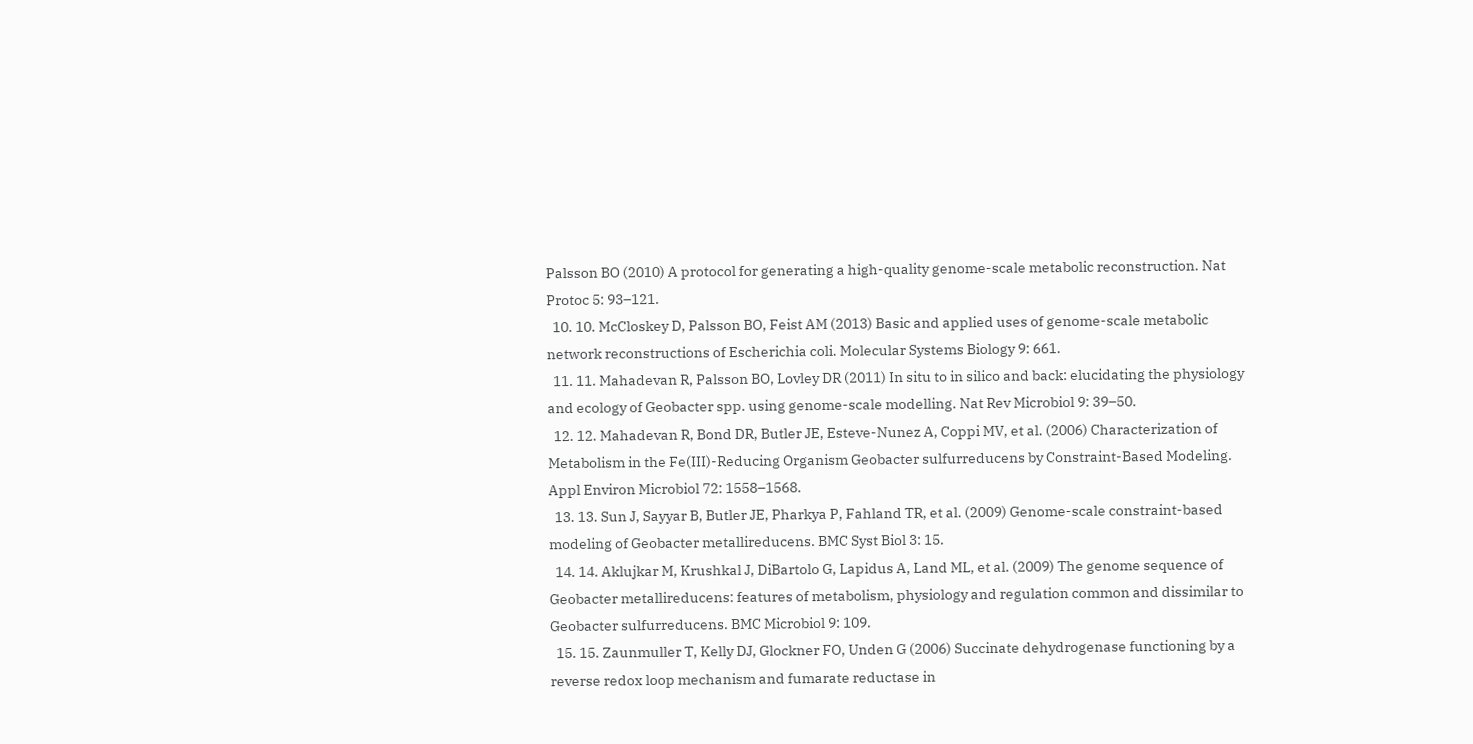Palsson BO (2010) A protocol for generating a high-quality genome-scale metabolic reconstruction. Nat Protoc 5: 93–121.
  10. 10. McCloskey D, Palsson BO, Feist AM (2013) Basic and applied uses of genome-scale metabolic network reconstructions of Escherichia coli. Molecular Systems Biology 9: 661.
  11. 11. Mahadevan R, Palsson BO, Lovley DR (2011) In situ to in silico and back: elucidating the physiology and ecology of Geobacter spp. using genome-scale modelling. Nat Rev Microbiol 9: 39–50.
  12. 12. Mahadevan R, Bond DR, Butler JE, Esteve-Nunez A, Coppi MV, et al. (2006) Characterization of Metabolism in the Fe(III)-Reducing Organism Geobacter sulfurreducens by Constraint-Based Modeling. Appl Environ Microbiol 72: 1558–1568.
  13. 13. Sun J, Sayyar B, Butler JE, Pharkya P, Fahland TR, et al. (2009) Genome-scale constraint-based modeling of Geobacter metallireducens. BMC Syst Biol 3: 15.
  14. 14. Aklujkar M, Krushkal J, DiBartolo G, Lapidus A, Land ML, et al. (2009) The genome sequence of Geobacter metallireducens: features of metabolism, physiology and regulation common and dissimilar to Geobacter sulfurreducens. BMC Microbiol 9: 109.
  15. 15. Zaunmuller T, Kelly DJ, Glockner FO, Unden G (2006) Succinate dehydrogenase functioning by a reverse redox loop mechanism and fumarate reductase in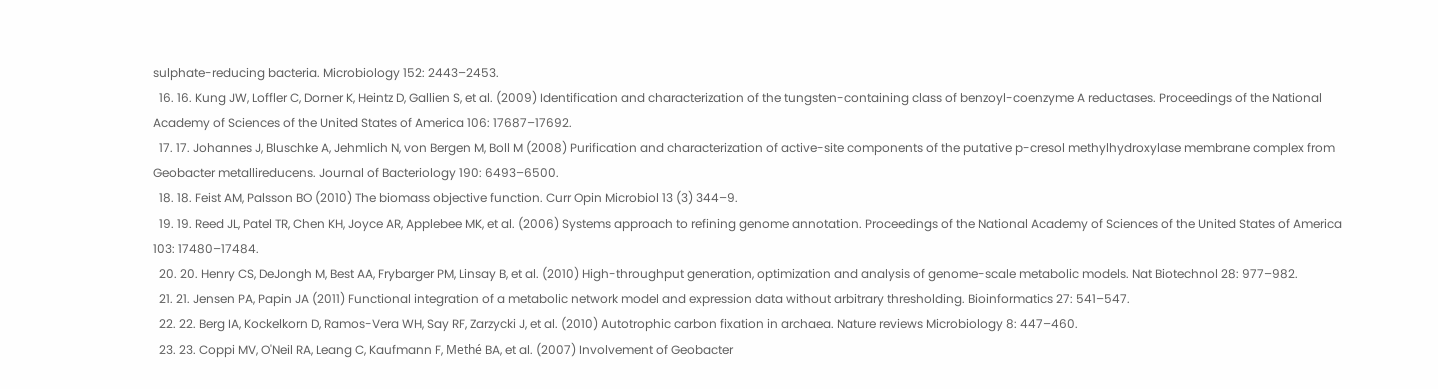sulphate-reducing bacteria. Microbiology 152: 2443–2453.
  16. 16. Kung JW, Loffler C, Dorner K, Heintz D, Gallien S, et al. (2009) Identification and characterization of the tungsten-containing class of benzoyl-coenzyme A reductases. Proceedings of the National Academy of Sciences of the United States of America 106: 17687–17692.
  17. 17. Johannes J, Bluschke A, Jehmlich N, von Bergen M, Boll M (2008) Purification and characterization of active-site components of the putative p-cresol methylhydroxylase membrane complex from Geobacter metallireducens. Journal of Bacteriology 190: 6493–6500.
  18. 18. Feist AM, Palsson BO (2010) The biomass objective function. Curr Opin Microbiol 13 (3) 344–9.
  19. 19. Reed JL, Patel TR, Chen KH, Joyce AR, Applebee MK, et al. (2006) Systems approach to refining genome annotation. Proceedings of the National Academy of Sciences of the United States of America 103: 17480–17484.
  20. 20. Henry CS, DeJongh M, Best AA, Frybarger PM, Linsay B, et al. (2010) High-throughput generation, optimization and analysis of genome-scale metabolic models. Nat Biotechnol 28: 977–982.
  21. 21. Jensen PA, Papin JA (2011) Functional integration of a metabolic network model and expression data without arbitrary thresholding. Bioinformatics 27: 541–547.
  22. 22. Berg IA, Kockelkorn D, Ramos-Vera WH, Say RF, Zarzycki J, et al. (2010) Autotrophic carbon fixation in archaea. Nature reviews Microbiology 8: 447–460.
  23. 23. Coppi MV, O'Neil RA, Leang C, Kaufmann F, Methé BA, et al. (2007) Involvement of Geobacter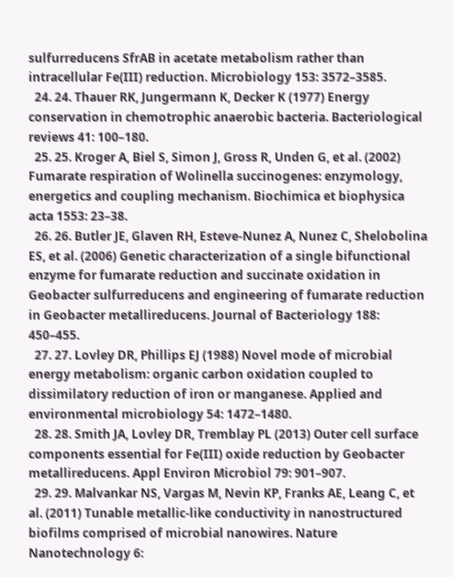sulfurreducens SfrAB in acetate metabolism rather than intracellular Fe(III) reduction. Microbiology 153: 3572–3585.
  24. 24. Thauer RK, Jungermann K, Decker K (1977) Energy conservation in chemotrophic anaerobic bacteria. Bacteriological reviews 41: 100–180.
  25. 25. Kroger A, Biel S, Simon J, Gross R, Unden G, et al. (2002) Fumarate respiration of Wolinella succinogenes: enzymology, energetics and coupling mechanism. Biochimica et biophysica acta 1553: 23–38.
  26. 26. Butler JE, Glaven RH, Esteve-Nunez A, Nunez C, Shelobolina ES, et al. (2006) Genetic characterization of a single bifunctional enzyme for fumarate reduction and succinate oxidation in Geobacter sulfurreducens and engineering of fumarate reduction in Geobacter metallireducens. Journal of Bacteriology 188: 450–455.
  27. 27. Lovley DR, Phillips EJ (1988) Novel mode of microbial energy metabolism: organic carbon oxidation coupled to dissimilatory reduction of iron or manganese. Applied and environmental microbiology 54: 1472–1480.
  28. 28. Smith JA, Lovley DR, Tremblay PL (2013) Outer cell surface components essential for Fe(III) oxide reduction by Geobacter metallireducens. Appl Environ Microbiol 79: 901–907.
  29. 29. Malvankar NS, Vargas M, Nevin KP, Franks AE, Leang C, et al. (2011) Tunable metallic-like conductivity in nanostructured biofilms comprised of microbial nanowires. Nature Nanotechnology 6: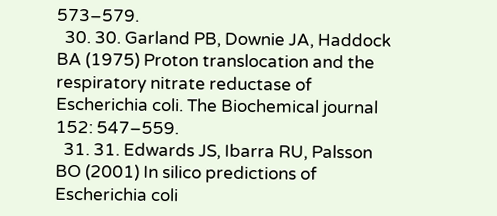573–579.
  30. 30. Garland PB, Downie JA, Haddock BA (1975) Proton translocation and the respiratory nitrate reductase of Escherichia coli. The Biochemical journal 152: 547–559.
  31. 31. Edwards JS, Ibarra RU, Palsson BO (2001) In silico predictions of Escherichia coli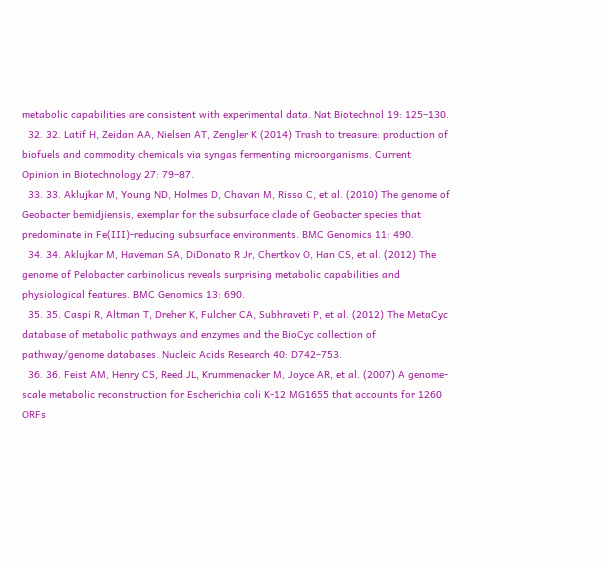metabolic capabilities are consistent with experimental data. Nat Biotechnol 19: 125–130.
  32. 32. Latif H, Zeidan AA, Nielsen AT, Zengler K (2014) Trash to treasure: production of biofuels and commodity chemicals via syngas fermenting microorganisms. Current Opinion in Biotechnology 27: 79–87.
  33. 33. Aklujkar M, Young ND, Holmes D, Chavan M, Risso C, et al. (2010) The genome of Geobacter bemidjiensis, exemplar for the subsurface clade of Geobacter species that predominate in Fe(III)-reducing subsurface environments. BMC Genomics 11: 490.
  34. 34. Aklujkar M, Haveman SA, DiDonato R Jr, Chertkov O, Han CS, et al. (2012) The genome of Pelobacter carbinolicus reveals surprising metabolic capabilities and physiological features. BMC Genomics 13: 690.
  35. 35. Caspi R, Altman T, Dreher K, Fulcher CA, Subhraveti P, et al. (2012) The MetaCyc database of metabolic pathways and enzymes and the BioCyc collection of pathway/genome databases. Nucleic Acids Research 40: D742–753.
  36. 36. Feist AM, Henry CS, Reed JL, Krummenacker M, Joyce AR, et al. (2007) A genome-scale metabolic reconstruction for Escherichia coli K-12 MG1655 that accounts for 1260 ORFs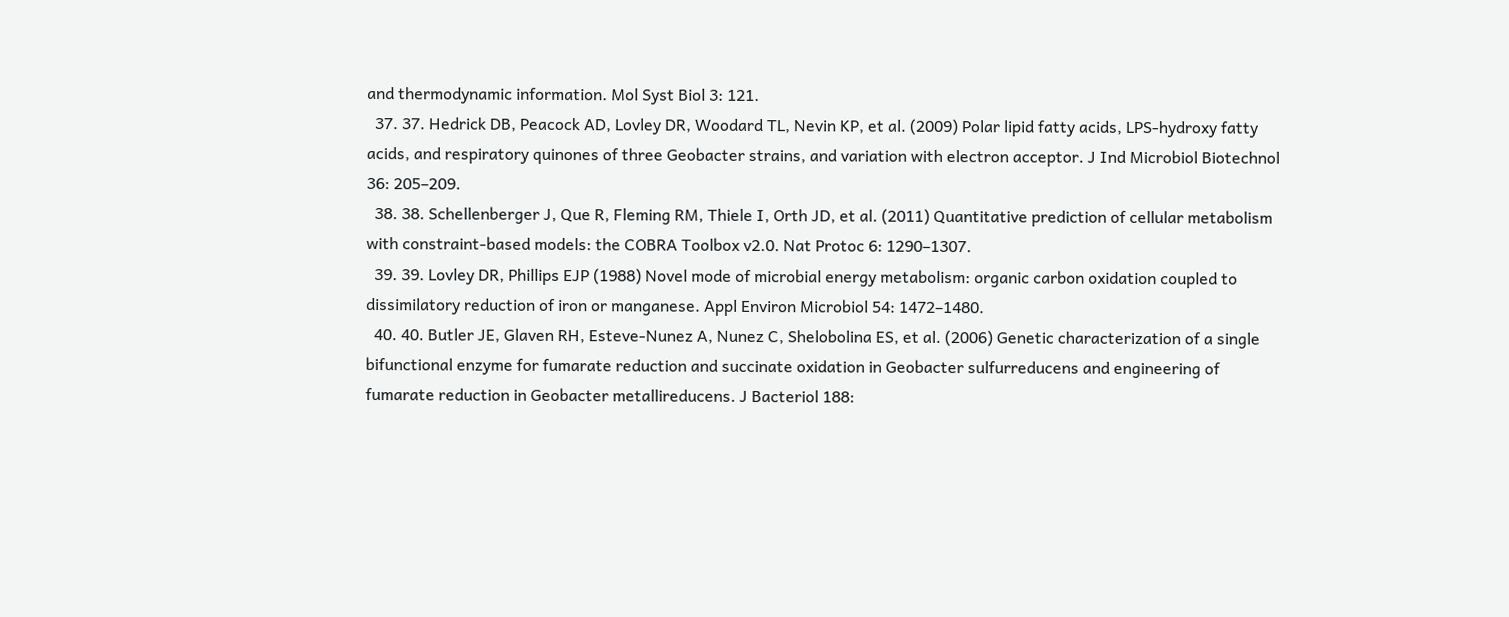and thermodynamic information. Mol Syst Biol 3: 121.
  37. 37. Hedrick DB, Peacock AD, Lovley DR, Woodard TL, Nevin KP, et al. (2009) Polar lipid fatty acids, LPS-hydroxy fatty acids, and respiratory quinones of three Geobacter strains, and variation with electron acceptor. J Ind Microbiol Biotechnol 36: 205–209.
  38. 38. Schellenberger J, Que R, Fleming RM, Thiele I, Orth JD, et al. (2011) Quantitative prediction of cellular metabolism with constraint-based models: the COBRA Toolbox v2.0. Nat Protoc 6: 1290–1307.
  39. 39. Lovley DR, Phillips EJP (1988) Novel mode of microbial energy metabolism: organic carbon oxidation coupled to dissimilatory reduction of iron or manganese. Appl Environ Microbiol 54: 1472–1480.
  40. 40. Butler JE, Glaven RH, Esteve-Nunez A, Nunez C, Shelobolina ES, et al. (2006) Genetic characterization of a single bifunctional enzyme for fumarate reduction and succinate oxidation in Geobacter sulfurreducens and engineering of fumarate reduction in Geobacter metallireducens. J Bacteriol 188: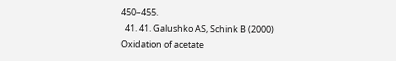450–455.
  41. 41. Galushko AS, Schink B (2000) Oxidation of acetate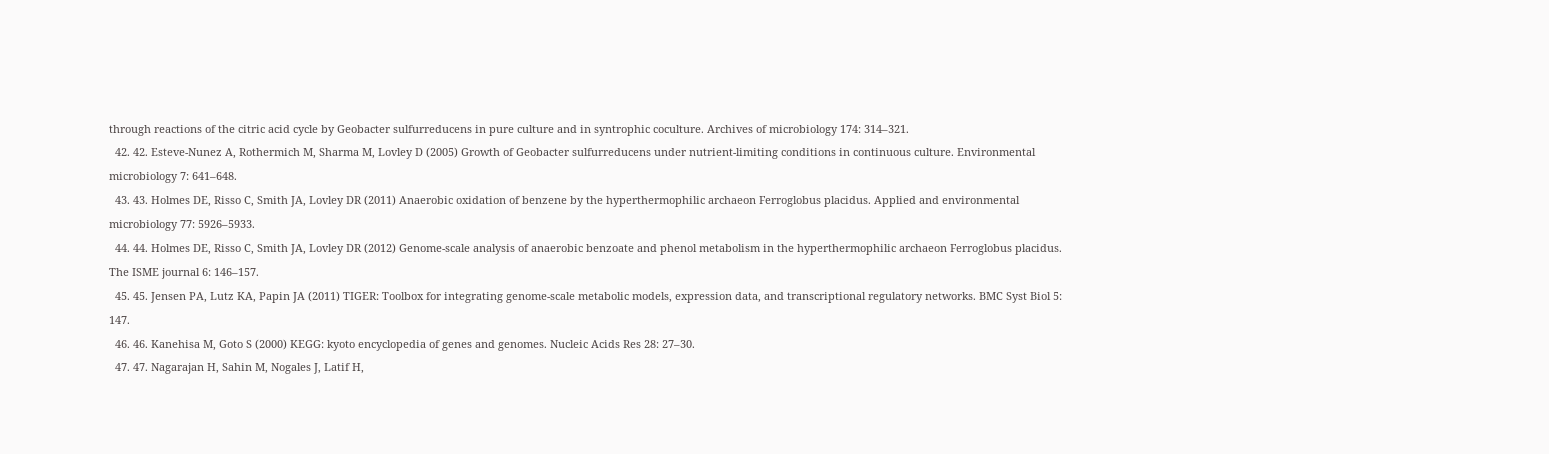through reactions of the citric acid cycle by Geobacter sulfurreducens in pure culture and in syntrophic coculture. Archives of microbiology 174: 314–321.
  42. 42. Esteve-Nunez A, Rothermich M, Sharma M, Lovley D (2005) Growth of Geobacter sulfurreducens under nutrient-limiting conditions in continuous culture. Environmental microbiology 7: 641–648.
  43. 43. Holmes DE, Risso C, Smith JA, Lovley DR (2011) Anaerobic oxidation of benzene by the hyperthermophilic archaeon Ferroglobus placidus. Applied and environmental microbiology 77: 5926–5933.
  44. 44. Holmes DE, Risso C, Smith JA, Lovley DR (2012) Genome-scale analysis of anaerobic benzoate and phenol metabolism in the hyperthermophilic archaeon Ferroglobus placidus. The ISME journal 6: 146–157.
  45. 45. Jensen PA, Lutz KA, Papin JA (2011) TIGER: Toolbox for integrating genome-scale metabolic models, expression data, and transcriptional regulatory networks. BMC Syst Biol 5: 147.
  46. 46. Kanehisa M, Goto S (2000) KEGG: kyoto encyclopedia of genes and genomes. Nucleic Acids Res 28: 27–30.
  47. 47. Nagarajan H, Sahin M, Nogales J, Latif H,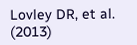Lovley DR, et al. (2013)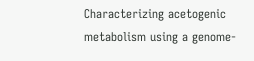Characterizing acetogenic metabolism using a genome-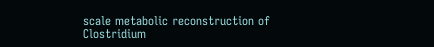scale metabolic reconstruction of Clostridium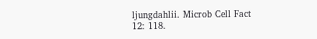ljungdahlii. Microb Cell Fact 12: 118.